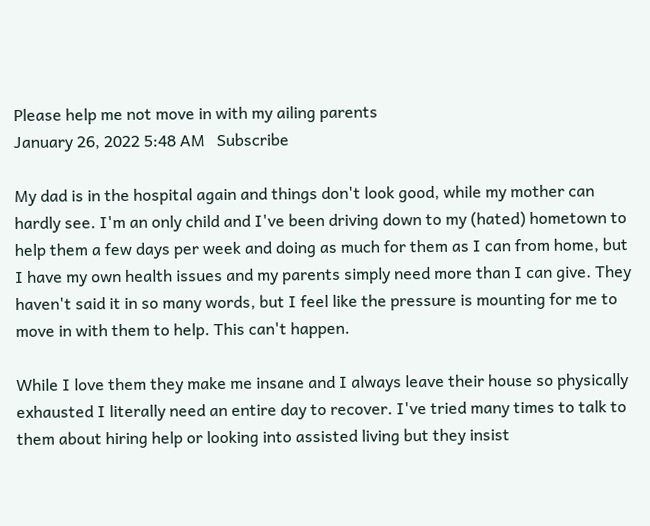Please help me not move in with my ailing parents
January 26, 2022 5:48 AM   Subscribe

My dad is in the hospital again and things don't look good, while my mother can hardly see. I'm an only child and I've been driving down to my (hated) hometown to help them a few days per week and doing as much for them as I can from home, but I have my own health issues and my parents simply need more than I can give. They haven't said it in so many words, but I feel like the pressure is mounting for me to move in with them to help. This can't happen.

While I love them they make me insane and I always leave their house so physically exhausted I literally need an entire day to recover. I've tried many times to talk to them about hiring help or looking into assisted living but they insist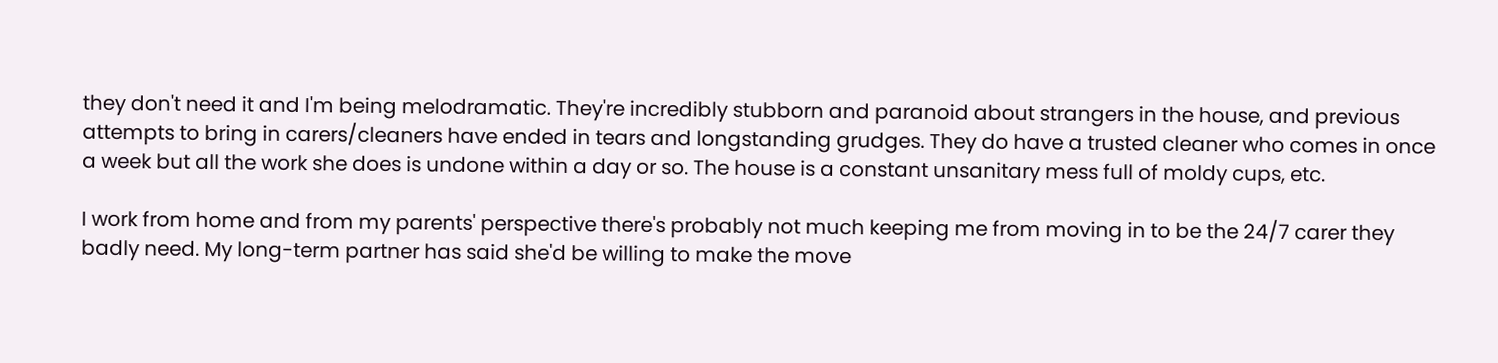they don't need it and I'm being melodramatic. They're incredibly stubborn and paranoid about strangers in the house, and previous attempts to bring in carers/cleaners have ended in tears and longstanding grudges. They do have a trusted cleaner who comes in once a week but all the work she does is undone within a day or so. The house is a constant unsanitary mess full of moldy cups, etc.

I work from home and from my parents' perspective there's probably not much keeping me from moving in to be the 24/7 carer they badly need. My long-term partner has said she'd be willing to make the move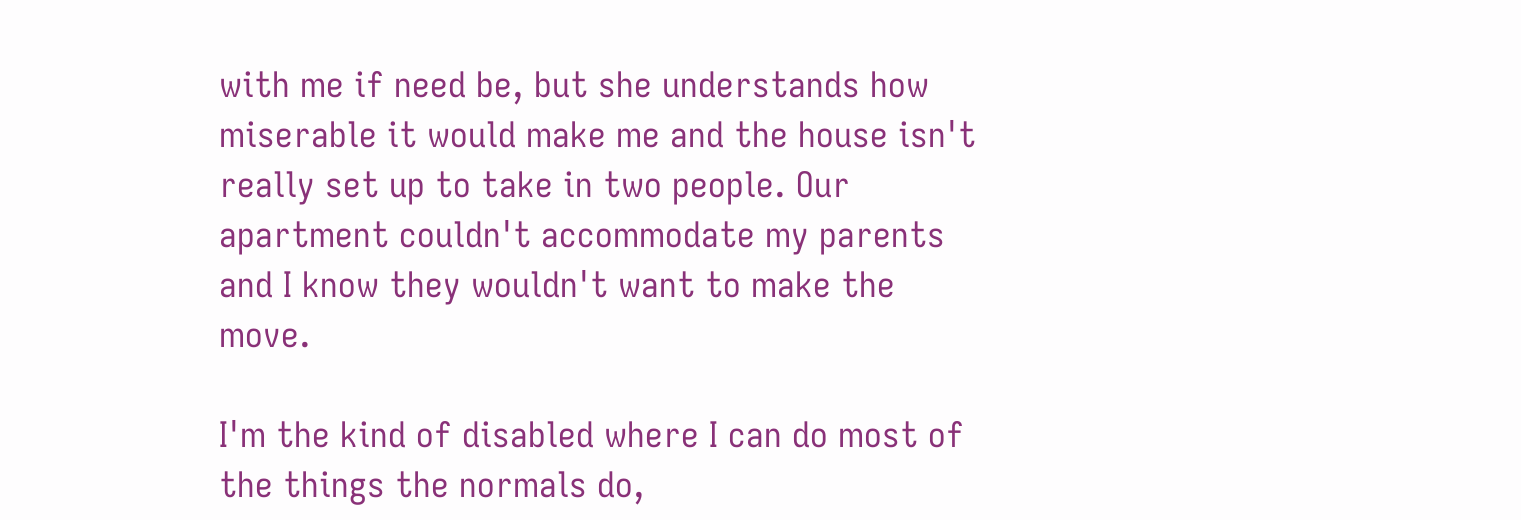with me if need be, but she understands how miserable it would make me and the house isn't really set up to take in two people. Our apartment couldn't accommodate my parents and I know they wouldn't want to make the move.

I'm the kind of disabled where I can do most of the things the normals do,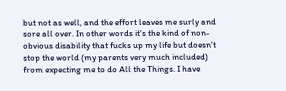but not as well, and the effort leaves me surly and sore all over. In other words it's the kind of non-obvious disability that fucks up my life but doesn't stop the world (my parents very much included) from expecting me to do All the Things. I have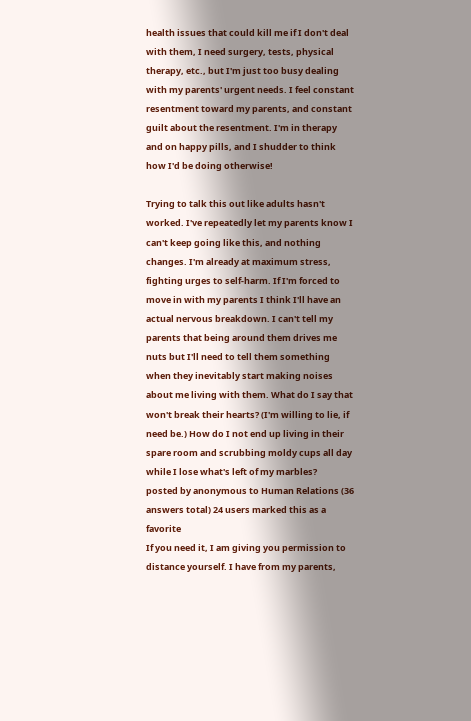health issues that could kill me if I don't deal with them, I need surgery, tests, physical therapy, etc., but I'm just too busy dealing with my parents' urgent needs. I feel constant resentment toward my parents, and constant guilt about the resentment. I'm in therapy and on happy pills, and I shudder to think how I'd be doing otherwise!

Trying to talk this out like adults hasn't worked. I've repeatedly let my parents know I can't keep going like this, and nothing changes. I'm already at maximum stress, fighting urges to self-harm. If I'm forced to move in with my parents I think I'll have an actual nervous breakdown. I can't tell my parents that being around them drives me nuts but I'll need to tell them something when they inevitably start making noises about me living with them. What do I say that won't break their hearts? (I'm willing to lie, if need be.) How do I not end up living in their spare room and scrubbing moldy cups all day while I lose what's left of my marbles?
posted by anonymous to Human Relations (36 answers total) 24 users marked this as a favorite
If you need it, I am giving you permission to distance yourself. I have from my parents,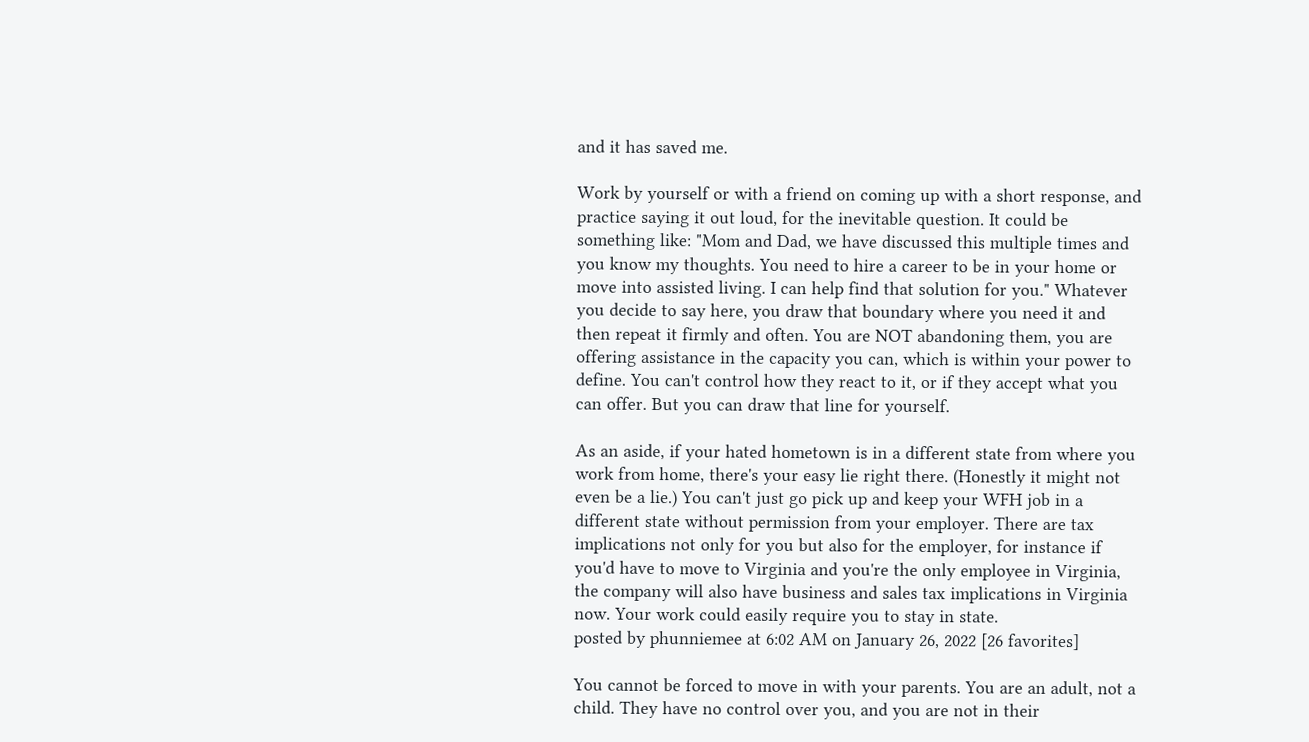and it has saved me.

Work by yourself or with a friend on coming up with a short response, and practice saying it out loud, for the inevitable question. It could be something like: "Mom and Dad, we have discussed this multiple times and you know my thoughts. You need to hire a career to be in your home or move into assisted living. I can help find that solution for you." Whatever you decide to say here, you draw that boundary where you need it and then repeat it firmly and often. You are NOT abandoning them, you are offering assistance in the capacity you can, which is within your power to define. You can't control how they react to it, or if they accept what you can offer. But you can draw that line for yourself.

As an aside, if your hated hometown is in a different state from where you work from home, there's your easy lie right there. (Honestly it might not even be a lie.) You can't just go pick up and keep your WFH job in a different state without permission from your employer. There are tax implications not only for you but also for the employer, for instance if you'd have to move to Virginia and you're the only employee in Virginia, the company will also have business and sales tax implications in Virginia now. Your work could easily require you to stay in state.
posted by phunniemee at 6:02 AM on January 26, 2022 [26 favorites]

You cannot be forced to move in with your parents. You are an adult, not a child. They have no control over you, and you are not in their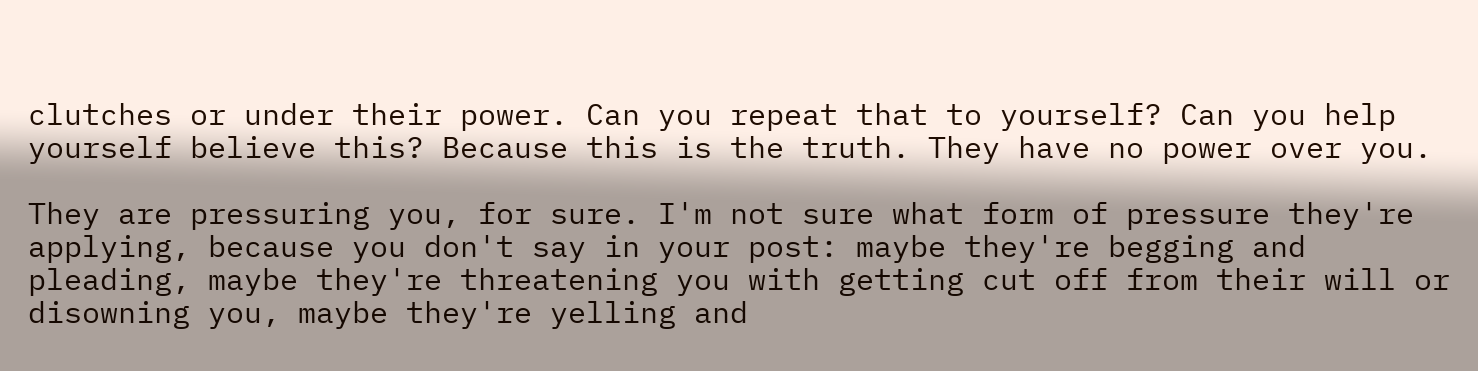clutches or under their power. Can you repeat that to yourself? Can you help yourself believe this? Because this is the truth. They have no power over you.

They are pressuring you, for sure. I'm not sure what form of pressure they're applying, because you don't say in your post: maybe they're begging and pleading, maybe they're threatening you with getting cut off from their will or disowning you, maybe they're yelling and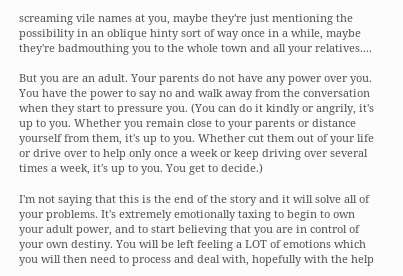screaming vile names at you, maybe they're just mentioning the possibility in an oblique hinty sort of way once in a while, maybe they're badmouthing you to the whole town and all your relatives....

But you are an adult. Your parents do not have any power over you. You have the power to say no and walk away from the conversation when they start to pressure you. (You can do it kindly or angrily, it's up to you. Whether you remain close to your parents or distance yourself from them, it's up to you. Whether cut them out of your life or drive over to help only once a week or keep driving over several times a week, it's up to you. You get to decide.)

I'm not saying that this is the end of the story and it will solve all of your problems. It's extremely emotionally taxing to begin to own your adult power, and to start believing that you are in control of your own destiny. You will be left feeling a LOT of emotions which you will then need to process and deal with, hopefully with the help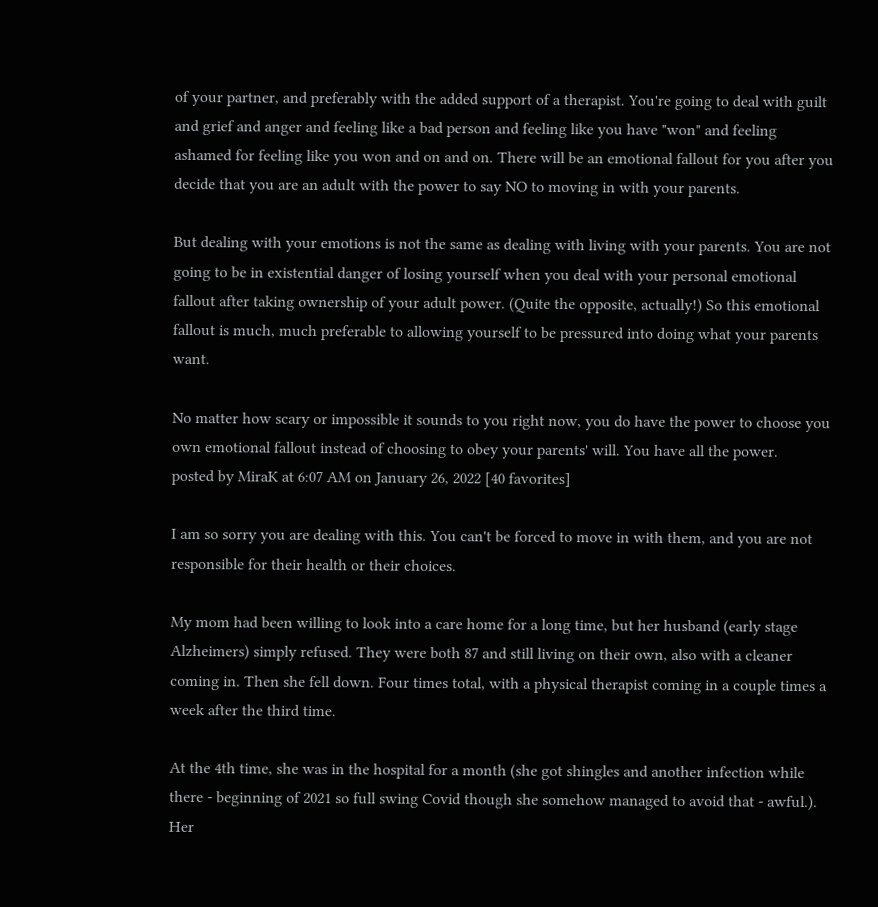of your partner, and preferably with the added support of a therapist. You're going to deal with guilt and grief and anger and feeling like a bad person and feeling like you have "won" and feeling ashamed for feeling like you won and on and on. There will be an emotional fallout for you after you decide that you are an adult with the power to say NO to moving in with your parents.

But dealing with your emotions is not the same as dealing with living with your parents. You are not going to be in existential danger of losing yourself when you deal with your personal emotional fallout after taking ownership of your adult power. (Quite the opposite, actually!) So this emotional fallout is much, much preferable to allowing yourself to be pressured into doing what your parents want.

No matter how scary or impossible it sounds to you right now, you do have the power to choose you own emotional fallout instead of choosing to obey your parents' will. You have all the power.
posted by MiraK at 6:07 AM on January 26, 2022 [40 favorites]

I am so sorry you are dealing with this. You can't be forced to move in with them, and you are not responsible for their health or their choices.

My mom had been willing to look into a care home for a long time, but her husband (early stage Alzheimers) simply refused. They were both 87 and still living on their own, also with a cleaner coming in. Then she fell down. Four times total, with a physical therapist coming in a couple times a week after the third time.

At the 4th time, she was in the hospital for a month (she got shingles and another infection while there - beginning of 2021 so full swing Covid though she somehow managed to avoid that - awful.). Her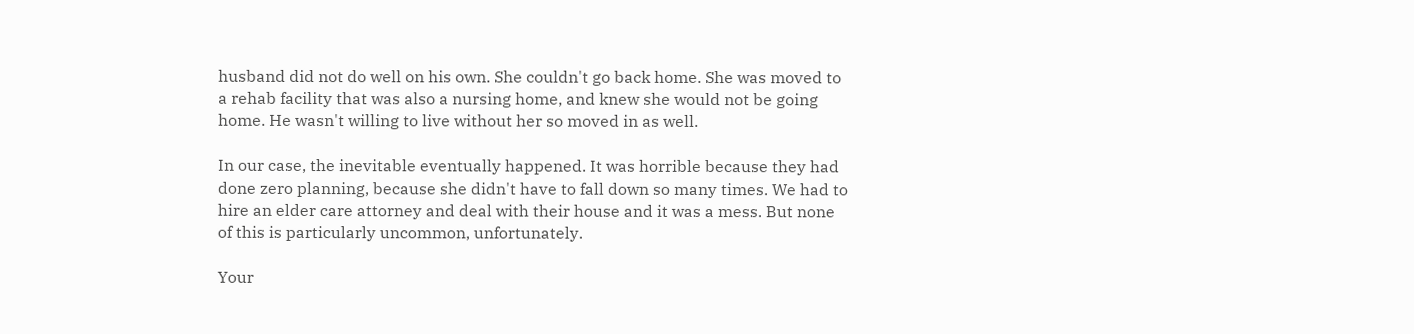husband did not do well on his own. She couldn't go back home. She was moved to a rehab facility that was also a nursing home, and knew she would not be going home. He wasn't willing to live without her so moved in as well.

In our case, the inevitable eventually happened. It was horrible because they had done zero planning, because she didn't have to fall down so many times. We had to hire an elder care attorney and deal with their house and it was a mess. But none of this is particularly uncommon, unfortunately.

Your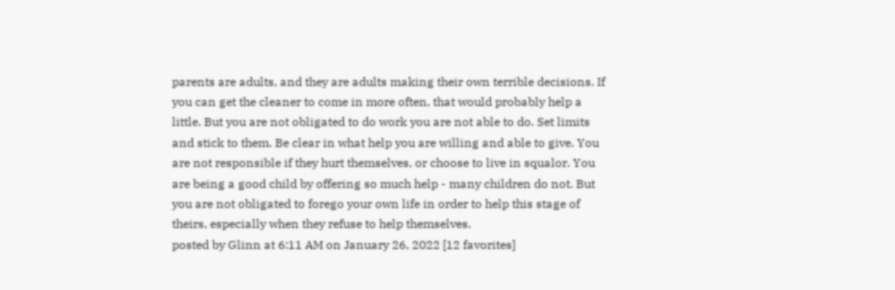parents are adults, and they are adults making their own terrible decisions. If you can get the cleaner to come in more often, that would probably help a little. But you are not obligated to do work you are not able to do. Set limits and stick to them. Be clear in what help you are willing and able to give. You are not responsible if they hurt themselves, or choose to live in squalor. You are being a good child by offering so much help - many children do not. But you are not obligated to forego your own life in order to help this stage of theirs, especially when they refuse to help themselves.
posted by Glinn at 6:11 AM on January 26, 2022 [12 favorites]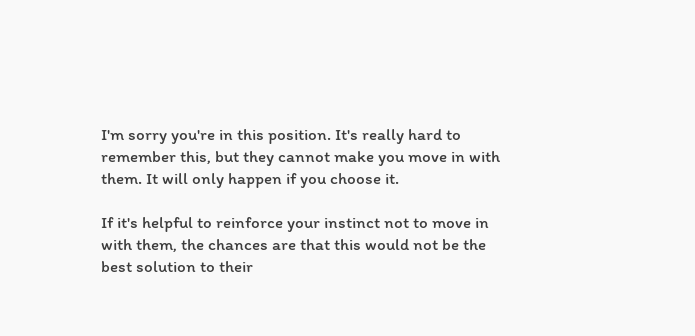I'm sorry you're in this position. It's really hard to remember this, but they cannot make you move in with them. It will only happen if you choose it.

If it's helpful to reinforce your instinct not to move in with them, the chances are that this would not be the best solution to their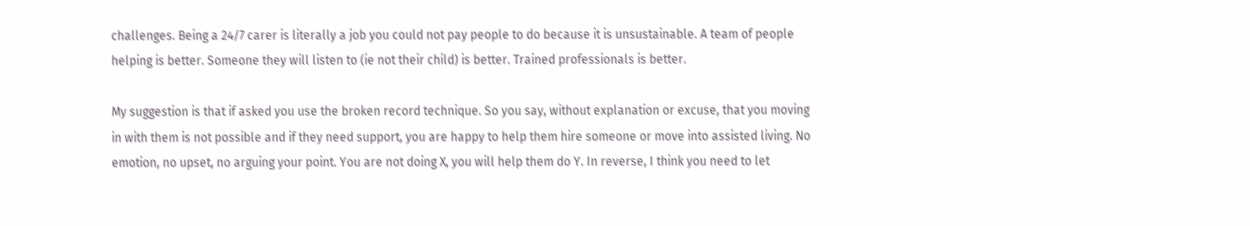challenges. Being a 24/7 carer is literally a job you could not pay people to do because it is unsustainable. A team of people helping is better. Someone they will listen to (ie not their child) is better. Trained professionals is better.

My suggestion is that if asked you use the broken record technique. So you say, without explanation or excuse, that you moving in with them is not possible and if they need support, you are happy to help them hire someone or move into assisted living. No emotion, no upset, no arguing your point. You are not doing X, you will help them do Y. In reverse, I think you need to let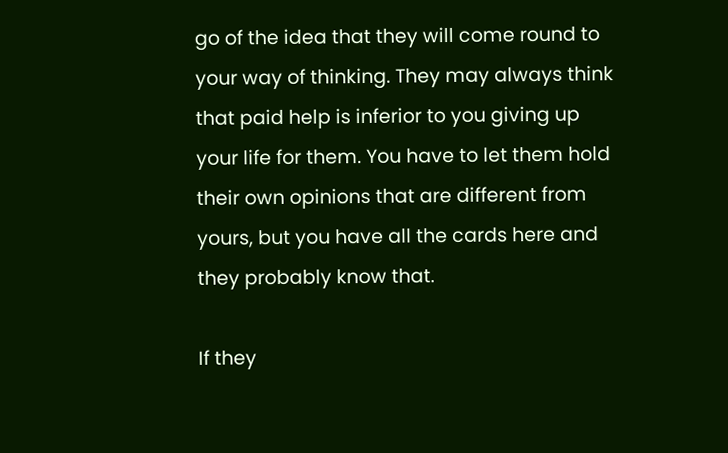go of the idea that they will come round to your way of thinking. They may always think that paid help is inferior to you giving up your life for them. You have to let them hold their own opinions that are different from yours, but you have all the cards here and they probably know that.

If they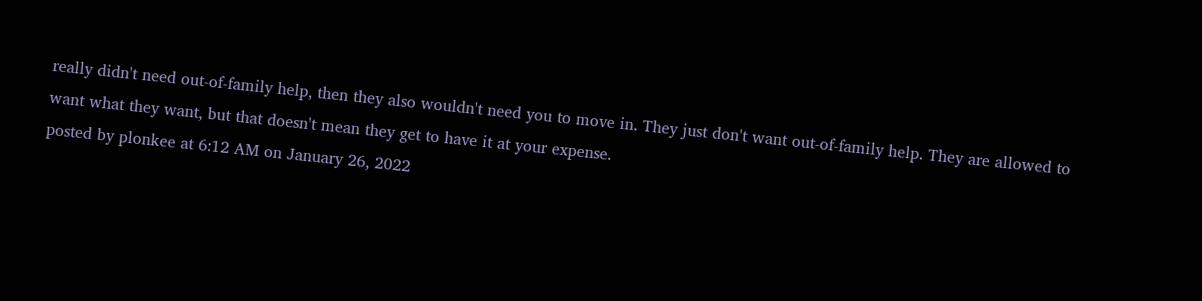really didn't need out-of-family help, then they also wouldn't need you to move in. They just don't want out-of-family help. They are allowed to want what they want, but that doesn't mean they get to have it at your expense.
posted by plonkee at 6:12 AM on January 26, 2022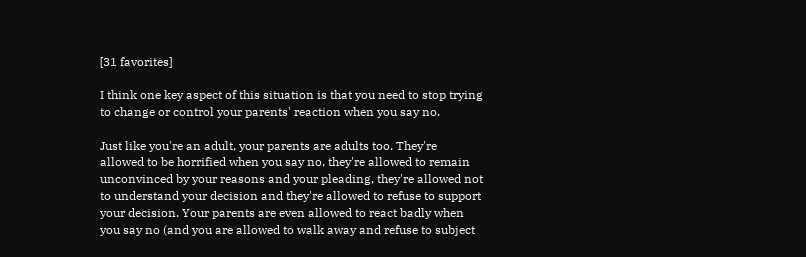[31 favorites]

I think one key aspect of this situation is that you need to stop trying to change or control your parents' reaction when you say no.

Just like you're an adult, your parents are adults too. They're allowed to be horrified when you say no, they're allowed to remain unconvinced by your reasons and your pleading, they're allowed not to understand your decision and they're allowed to refuse to support your decision. Your parents are even allowed to react badly when you say no (and you are allowed to walk away and refuse to subject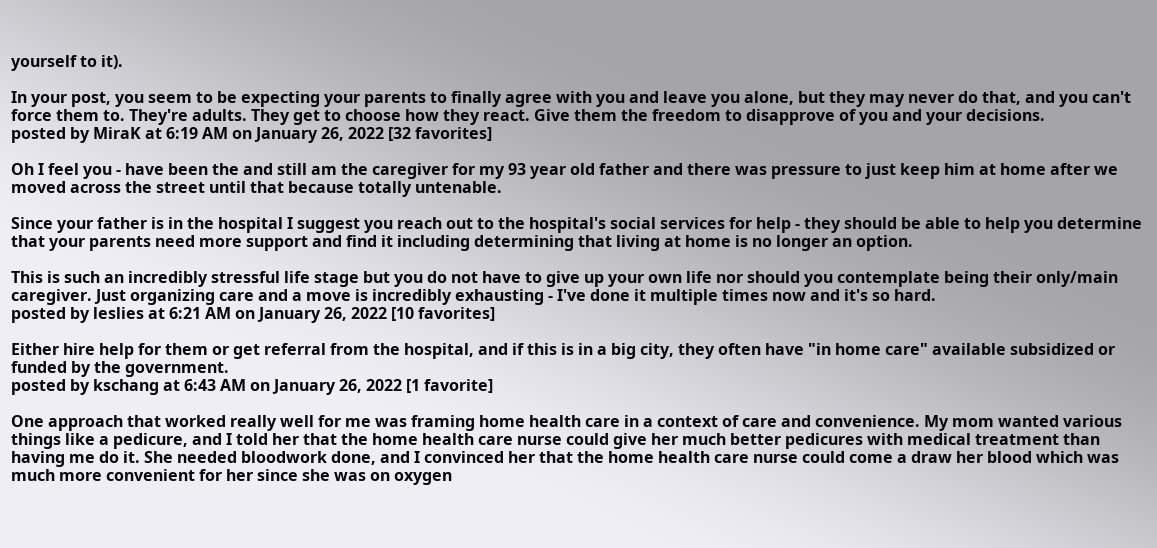yourself to it).

In your post, you seem to be expecting your parents to finally agree with you and leave you alone, but they may never do that, and you can't force them to. They're adults. They get to choose how they react. Give them the freedom to disapprove of you and your decisions.
posted by MiraK at 6:19 AM on January 26, 2022 [32 favorites]

Oh I feel you - have been the and still am the caregiver for my 93 year old father and there was pressure to just keep him at home after we moved across the street until that because totally untenable.

Since your father is in the hospital I suggest you reach out to the hospital's social services for help - they should be able to help you determine that your parents need more support and find it including determining that living at home is no longer an option.

This is such an incredibly stressful life stage but you do not have to give up your own life nor should you contemplate being their only/main caregiver. Just organizing care and a move is incredibly exhausting - I've done it multiple times now and it's so hard.
posted by leslies at 6:21 AM on January 26, 2022 [10 favorites]

Either hire help for them or get referral from the hospital, and if this is in a big city, they often have "in home care" available subsidized or funded by the government.
posted by kschang at 6:43 AM on January 26, 2022 [1 favorite]

One approach that worked really well for me was framing home health care in a context of care and convenience. My mom wanted various things like a pedicure, and I told her that the home health care nurse could give her much better pedicures with medical treatment than having me do it. She needed bloodwork done, and I convinced her that the home health care nurse could come a draw her blood which was much more convenient for her since she was on oxygen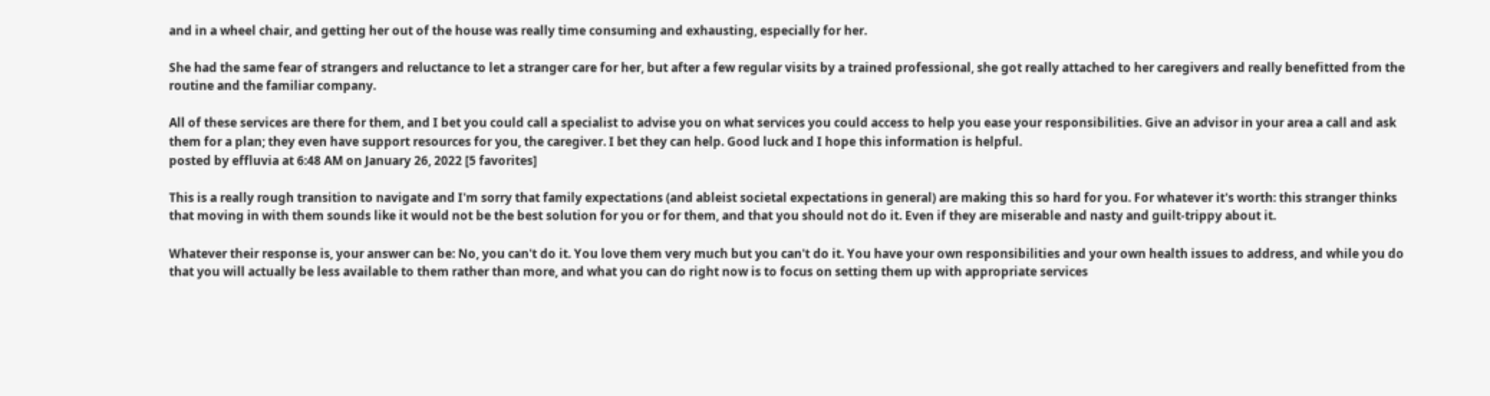and in a wheel chair, and getting her out of the house was really time consuming and exhausting, especially for her.

She had the same fear of strangers and reluctance to let a stranger care for her, but after a few regular visits by a trained professional, she got really attached to her caregivers and really benefitted from the routine and the familiar company.

All of these services are there for them, and I bet you could call a specialist to advise you on what services you could access to help you ease your responsibilities. Give an advisor in your area a call and ask them for a plan; they even have support resources for you, the caregiver. I bet they can help. Good luck and I hope this information is helpful.
posted by effluvia at 6:48 AM on January 26, 2022 [5 favorites]

This is a really rough transition to navigate and I'm sorry that family expectations (and ableist societal expectations in general) are making this so hard for you. For whatever it's worth: this stranger thinks that moving in with them sounds like it would not be the best solution for you or for them, and that you should not do it. Even if they are miserable and nasty and guilt-trippy about it.

Whatever their response is, your answer can be: No, you can't do it. You love them very much but you can't do it. You have your own responsibilities and your own health issues to address, and while you do that you will actually be less available to them rather than more, and what you can do right now is to focus on setting them up with appropriate services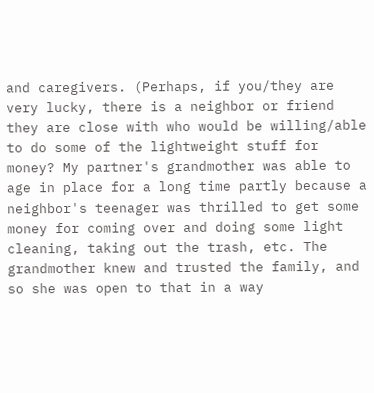and caregivers. (Perhaps, if you/they are very lucky, there is a neighbor or friend they are close with who would be willing/able to do some of the lightweight stuff for money? My partner's grandmother was able to age in place for a long time partly because a neighbor's teenager was thrilled to get some money for coming over and doing some light cleaning, taking out the trash, etc. The grandmother knew and trusted the family, and so she was open to that in a way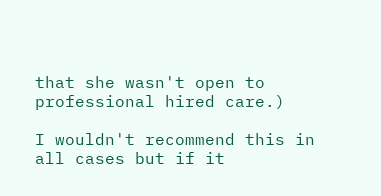that she wasn't open to professional hired care.)

I wouldn't recommend this in all cases but if it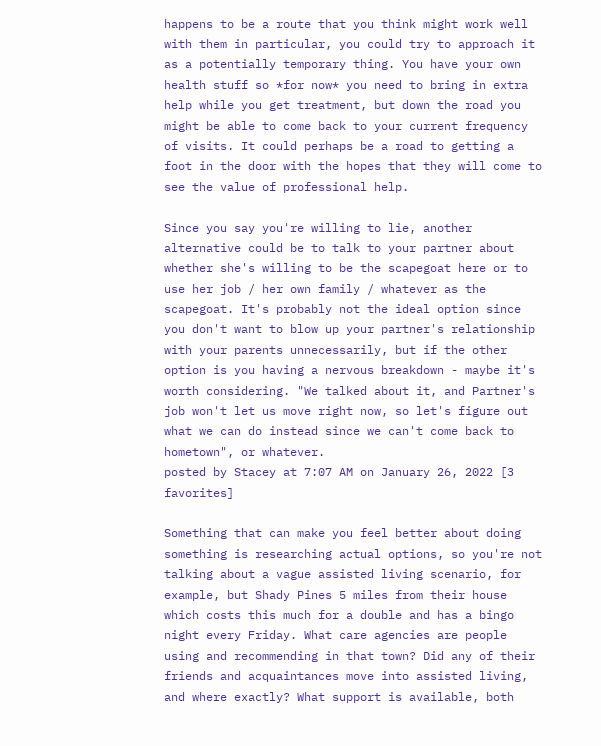happens to be a route that you think might work well with them in particular, you could try to approach it as a potentially temporary thing. You have your own health stuff so *for now* you need to bring in extra help while you get treatment, but down the road you might be able to come back to your current frequency of visits. It could perhaps be a road to getting a foot in the door with the hopes that they will come to see the value of professional help.

Since you say you're willing to lie, another alternative could be to talk to your partner about whether she's willing to be the scapegoat here or to use her job / her own family / whatever as the scapegoat. It's probably not the ideal option since you don't want to blow up your partner's relationship with your parents unnecessarily, but if the other option is you having a nervous breakdown - maybe it's worth considering. "We talked about it, and Partner's job won't let us move right now, so let's figure out what we can do instead since we can't come back to hometown", or whatever.
posted by Stacey at 7:07 AM on January 26, 2022 [3 favorites]

Something that can make you feel better about doing something is researching actual options, so you're not talking about a vague assisted living scenario, for example, but Shady Pines 5 miles from their house which costs this much for a double and has a bingo night every Friday. What care agencies are people using and recommending in that town? Did any of their friends and acquaintances move into assisted living, and where exactly? What support is available, both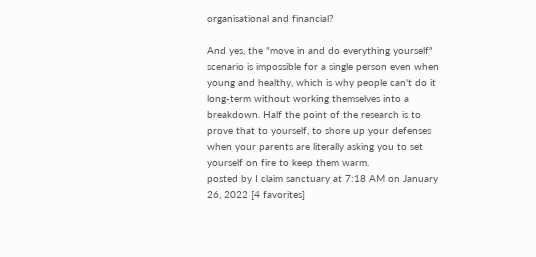organisational and financial?

And yes, the "move in and do everything yourself" scenario is impossible for a single person even when young and healthy, which is why people can't do it long-term without working themselves into a breakdown. Half the point of the research is to prove that to yourself, to shore up your defenses when your parents are literally asking you to set yourself on fire to keep them warm.
posted by I claim sanctuary at 7:18 AM on January 26, 2022 [4 favorites]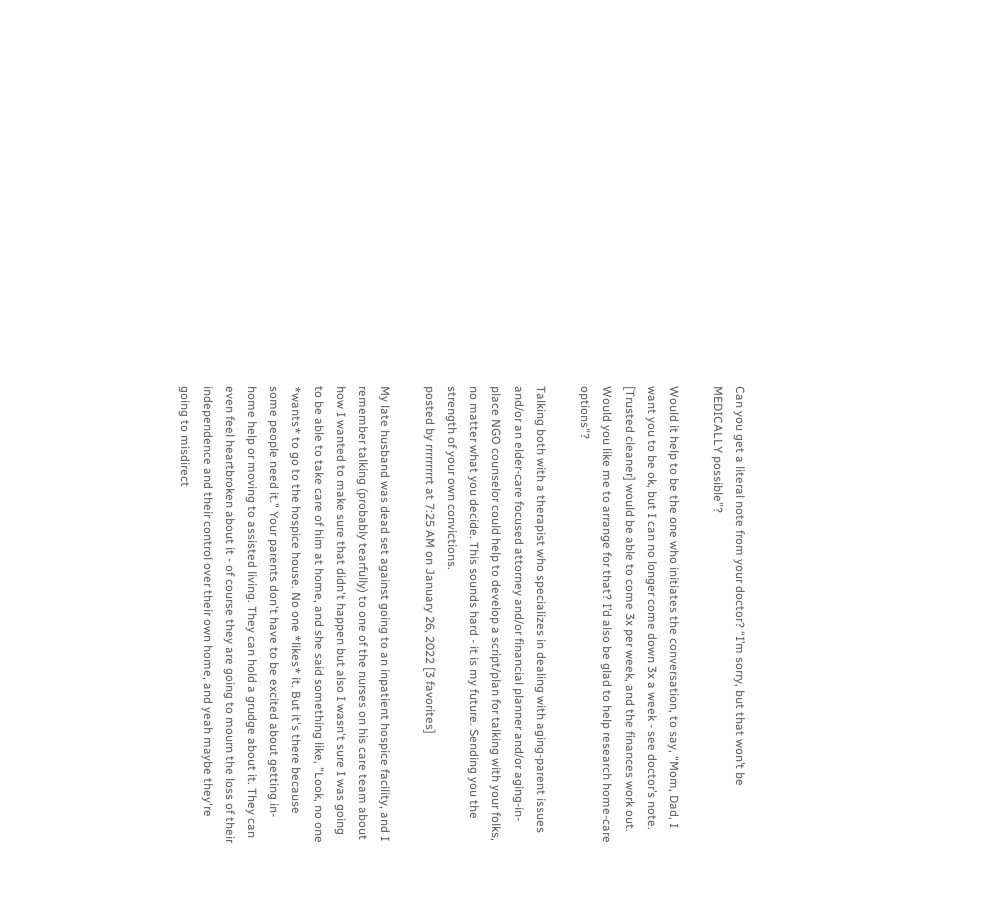Can you get a literal note from your doctor? “I’m sorry, but that won’t be MEDICALLY possible”?

Would it help to be the one who initiates the conversation, to say, “Mom, Dad, I want you to be ok, but I can no longer come down 3x a week - see doctor’s note. [Trusted cleaner] would be able to come 3x per week, and the finances work out. Would you like me to arrange for that? I’d also be glad to help research home-care options”?

Talking both with a therapist who specializes in dealing with aging-parent issues and/or an elder-care focused attorney and/or financial planner and/or aging-in-place NGO counselor could help to develop a script/plan for talking with your folks, no matter what you decide. This sounds hard - it is my future. Sending you the strength of your own convictions.
posted by rrrrrrrrrt at 7:25 AM on January 26, 2022 [3 favorites]

My late husband was dead set against going to an inpatient hospice facility, and I remember talking (probably tearfully) to one of the nurses on his care team about how I wanted to make sure that didn't happen but also I wasn't sure I was going to be able to take care of him at home, and she said something like, "Look, no one *wants* to go to the hospice house. No one *likes* it. But it's there because some people need it." Your parents don't have to be excited about getting in-home help or moving to assisted living. They can hold a grudge about it. They can even feel heartbroken about it - of course they are going to mourn the loss of their independence and their control over their own home, and yeah maybe they're going to misdirect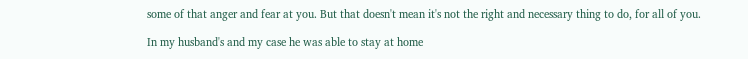some of that anger and fear at you. But that doesn't mean it's not the right and necessary thing to do, for all of you.

In my husband's and my case he was able to stay at home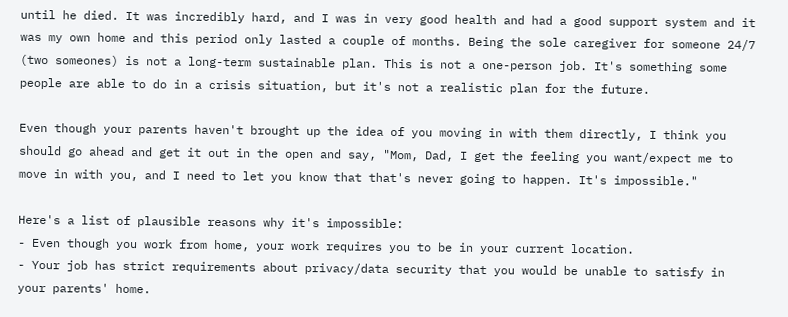until he died. It was incredibly hard, and I was in very good health and had a good support system and it was my own home and this period only lasted a couple of months. Being the sole caregiver for someone 24/7 (two someones) is not a long-term sustainable plan. This is not a one-person job. It's something some people are able to do in a crisis situation, but it's not a realistic plan for the future.

Even though your parents haven't brought up the idea of you moving in with them directly, I think you should go ahead and get it out in the open and say, "Mom, Dad, I get the feeling you want/expect me to move in with you, and I need to let you know that that's never going to happen. It's impossible."

Here's a list of plausible reasons why it's impossible:
- Even though you work from home, your work requires you to be in your current location.
- Your job has strict requirements about privacy/data security that you would be unable to satisfy in your parents' home.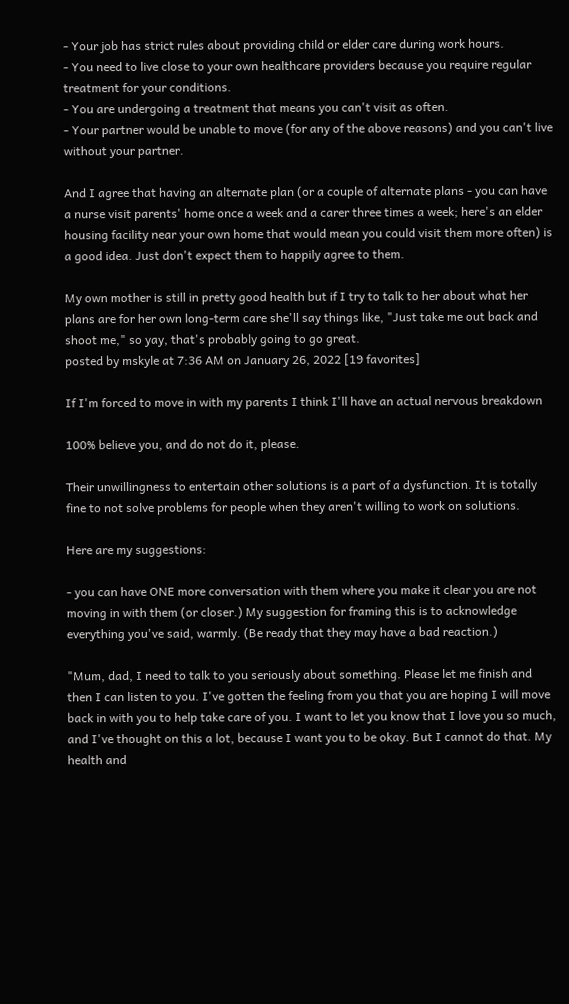- Your job has strict rules about providing child or elder care during work hours.
- You need to live close to your own healthcare providers because you require regular treatment for your conditions.
- You are undergoing a treatment that means you can't visit as often.
- Your partner would be unable to move (for any of the above reasons) and you can't live without your partner.

And I agree that having an alternate plan (or a couple of alternate plans - you can have a nurse visit parents' home once a week and a carer three times a week; here's an elder housing facility near your own home that would mean you could visit them more often) is a good idea. Just don't expect them to happily agree to them.

My own mother is still in pretty good health but if I try to talk to her about what her plans are for her own long-term care she'll say things like, "Just take me out back and shoot me," so yay, that's probably going to go great.
posted by mskyle at 7:36 AM on January 26, 2022 [19 favorites]

If I'm forced to move in with my parents I think I'll have an actual nervous breakdown

100% believe you, and do not do it, please.

Their unwillingness to entertain other solutions is a part of a dysfunction. It is totally fine to not solve problems for people when they aren't willing to work on solutions.

Here are my suggestions:

- you can have ONE more conversation with them where you make it clear you are not moving in with them (or closer.) My suggestion for framing this is to acknowledge everything you've said, warmly. (Be ready that they may have a bad reaction.)

"Mum, dad, I need to talk to you seriously about something. Please let me finish and then I can listen to you. I've gotten the feeling from you that you are hoping I will move back in with you to help take care of you. I want to let you know that I love you so much, and I've thought on this a lot, because I want you to be okay. But I cannot do that. My health and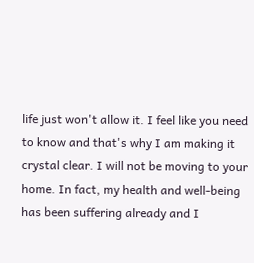life just won't allow it. I feel like you need to know and that's why I am making it crystal clear. I will not be moving to your home. In fact, my health and well-being has been suffering already and I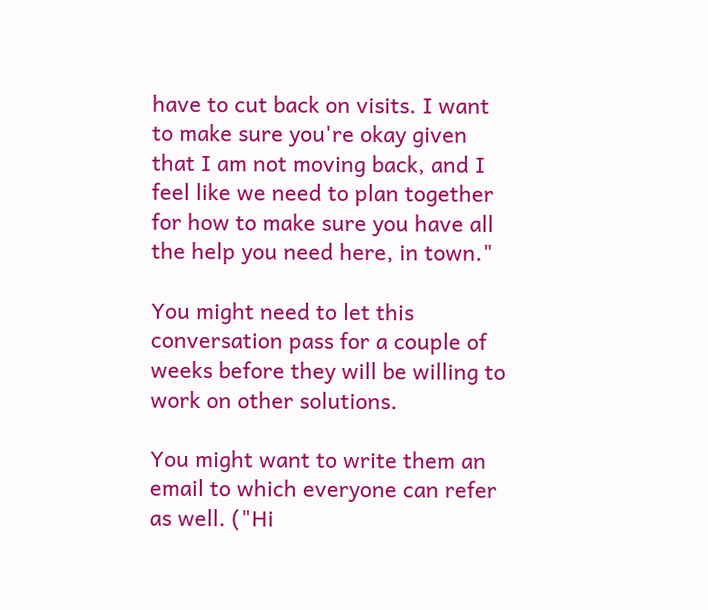have to cut back on visits. I want to make sure you're okay given that I am not moving back, and I feel like we need to plan together for how to make sure you have all the help you need here, in town."

You might need to let this conversation pass for a couple of weeks before they will be willing to work on other solutions.

You might want to write them an email to which everyone can refer as well. ("Hi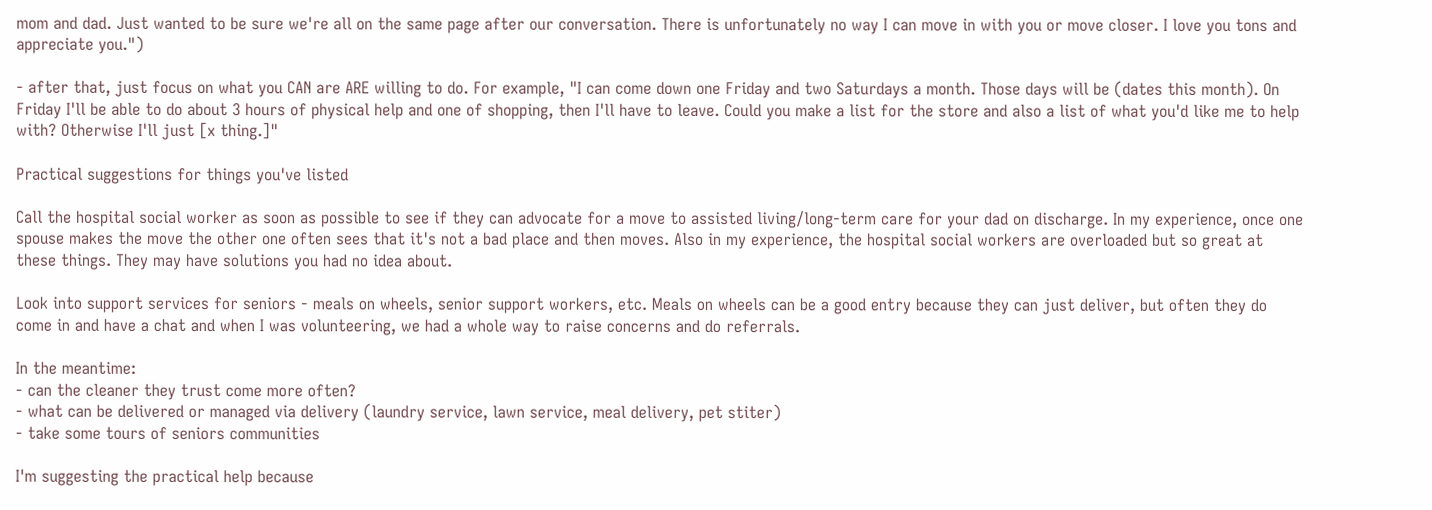mom and dad. Just wanted to be sure we're all on the same page after our conversation. There is unfortunately no way I can move in with you or move closer. I love you tons and appreciate you.")

- after that, just focus on what you CAN are ARE willing to do. For example, "I can come down one Friday and two Saturdays a month. Those days will be (dates this month). On Friday I'll be able to do about 3 hours of physical help and one of shopping, then I'll have to leave. Could you make a list for the store and also a list of what you'd like me to help with? Otherwise I'll just [x thing.]"

Practical suggestions for things you've listed

Call the hospital social worker as soon as possible to see if they can advocate for a move to assisted living/long-term care for your dad on discharge. In my experience, once one spouse makes the move the other one often sees that it's not a bad place and then moves. Also in my experience, the hospital social workers are overloaded but so great at these things. They may have solutions you had no idea about.

Look into support services for seniors - meals on wheels, senior support workers, etc. Meals on wheels can be a good entry because they can just deliver, but often they do come in and have a chat and when I was volunteering, we had a whole way to raise concerns and do referrals.

In the meantime:
- can the cleaner they trust come more often?
- what can be delivered or managed via delivery (laundry service, lawn service, meal delivery, pet stiter)
- take some tours of seniors communities

I'm suggesting the practical help because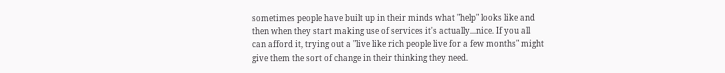sometimes people have built up in their minds what "help" looks like and then when they start making use of services it's actually...nice. If you all can afford it, trying out a "live like rich people live for a few months" might give them the sort of change in their thinking they need.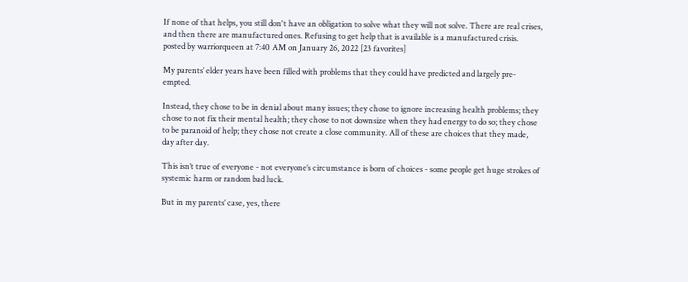If none of that helps, you still don't have an obligation to solve what they will not solve. There are real crises, and then there are manufactured ones. Refusing to get help that is available is a manufactured crisis.
posted by warriorqueen at 7:40 AM on January 26, 2022 [23 favorites]

My parents’ elder years have been filled with problems that they could have predicted and largely pre-empted.

Instead, they chose to be in denial about many issues; they chose to ignore increasing health problems; they chose to not fix their mental health; they chose to not downsize when they had energy to do so; they chose to be paranoid of help; they chose not create a close community. All of these are choices that they made, day after day.

This isn’t true of everyone - not everyone’s circumstance is born of choices - some people get huge strokes of systemic harm or random bad luck.

But in my parents’ case, yes, there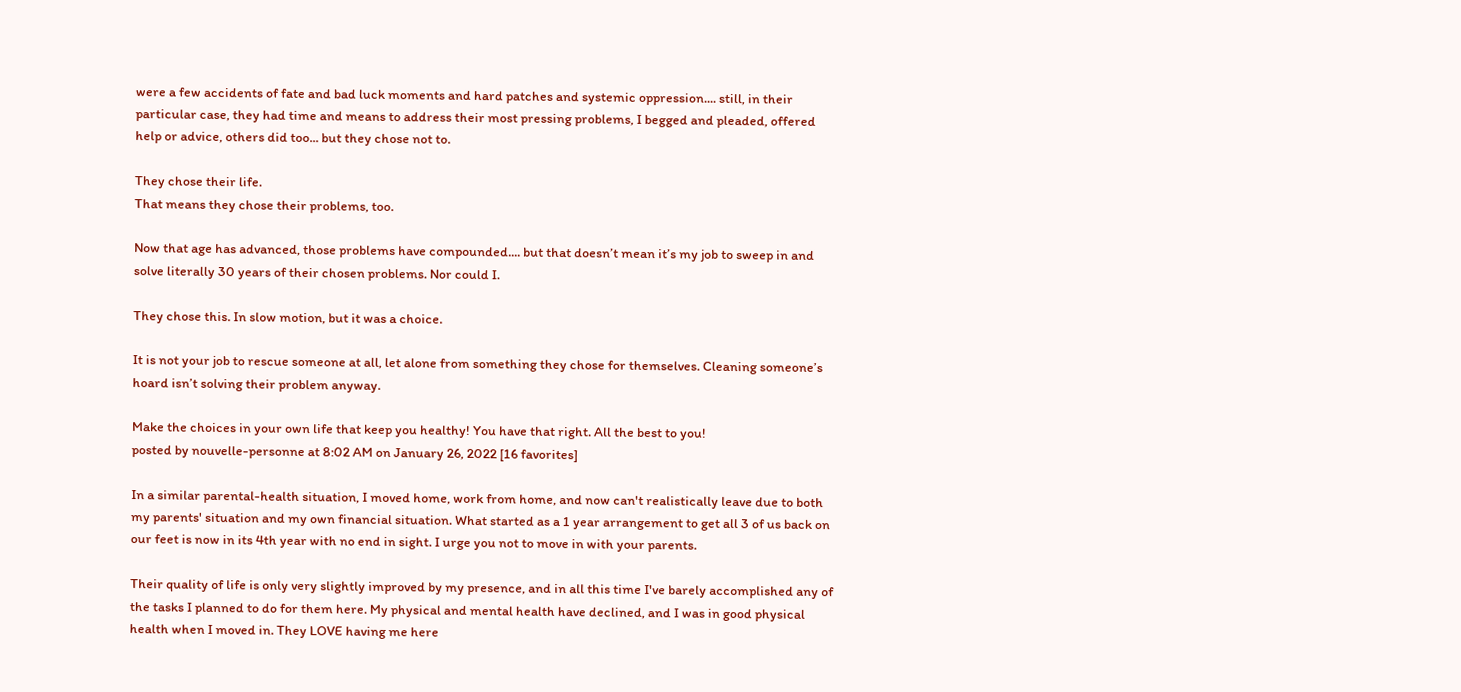were a few accidents of fate and bad luck moments and hard patches and systemic oppression.... still, in their particular case, they had time and means to address their most pressing problems, I begged and pleaded, offered help or advice, others did too... but they chose not to.

They chose their life.
That means they chose their problems, too.

Now that age has advanced, those problems have compounded.... but that doesn’t mean it’s my job to sweep in and solve literally 30 years of their chosen problems. Nor could I.

They chose this. In slow motion, but it was a choice.

It is not your job to rescue someone at all, let alone from something they chose for themselves. Cleaning someone’s hoard isn’t solving their problem anyway.

Make the choices in your own life that keep you healthy! You have that right. All the best to you!
posted by nouvelle-personne at 8:02 AM on January 26, 2022 [16 favorites]

In a similar parental-health situation, I moved home, work from home, and now can't realistically leave due to both my parents' situation and my own financial situation. What started as a 1 year arrangement to get all 3 of us back on our feet is now in its 4th year with no end in sight. I urge you not to move in with your parents.

Their quality of life is only very slightly improved by my presence, and in all this time I've barely accomplished any of the tasks I planned to do for them here. My physical and mental health have declined, and I was in good physical health when I moved in. They LOVE having me here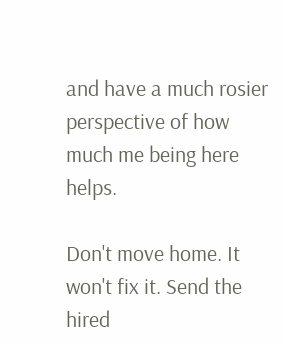and have a much rosier perspective of how much me being here helps.

Don't move home. It won't fix it. Send the hired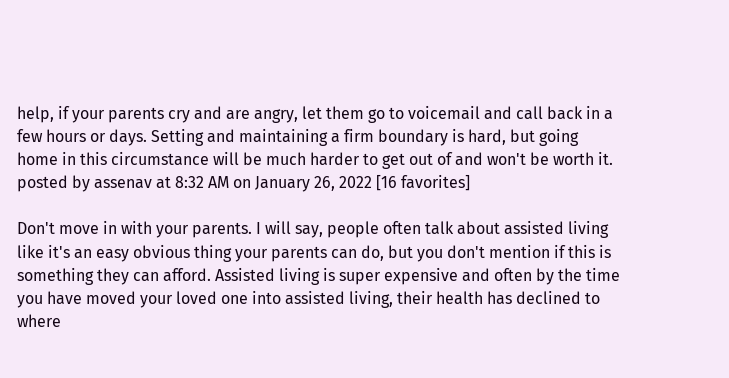help, if your parents cry and are angry, let them go to voicemail and call back in a few hours or days. Setting and maintaining a firm boundary is hard, but going home in this circumstance will be much harder to get out of and won't be worth it.
posted by assenav at 8:32 AM on January 26, 2022 [16 favorites]

Don't move in with your parents. I will say, people often talk about assisted living like it's an easy obvious thing your parents can do, but you don't mention if this is something they can afford. Assisted living is super expensive and often by the time you have moved your loved one into assisted living, their health has declined to where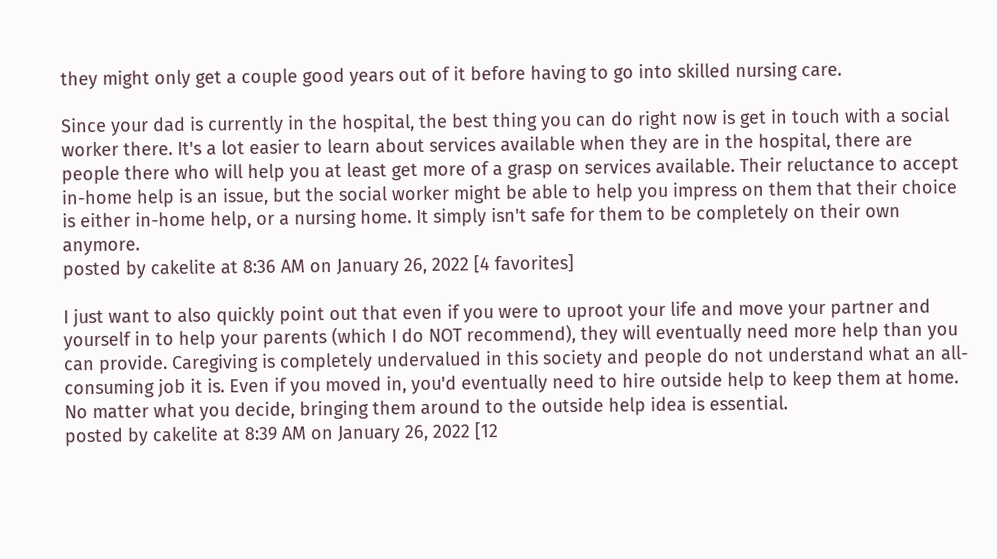they might only get a couple good years out of it before having to go into skilled nursing care.

Since your dad is currently in the hospital, the best thing you can do right now is get in touch with a social worker there. It's a lot easier to learn about services available when they are in the hospital, there are people there who will help you at least get more of a grasp on services available. Their reluctance to accept in-home help is an issue, but the social worker might be able to help you impress on them that their choice is either in-home help, or a nursing home. It simply isn't safe for them to be completely on their own anymore.
posted by cakelite at 8:36 AM on January 26, 2022 [4 favorites]

I just want to also quickly point out that even if you were to uproot your life and move your partner and yourself in to help your parents (which I do NOT recommend), they will eventually need more help than you can provide. Caregiving is completely undervalued in this society and people do not understand what an all-consuming job it is. Even if you moved in, you'd eventually need to hire outside help to keep them at home. No matter what you decide, bringing them around to the outside help idea is essential.
posted by cakelite at 8:39 AM on January 26, 2022 [12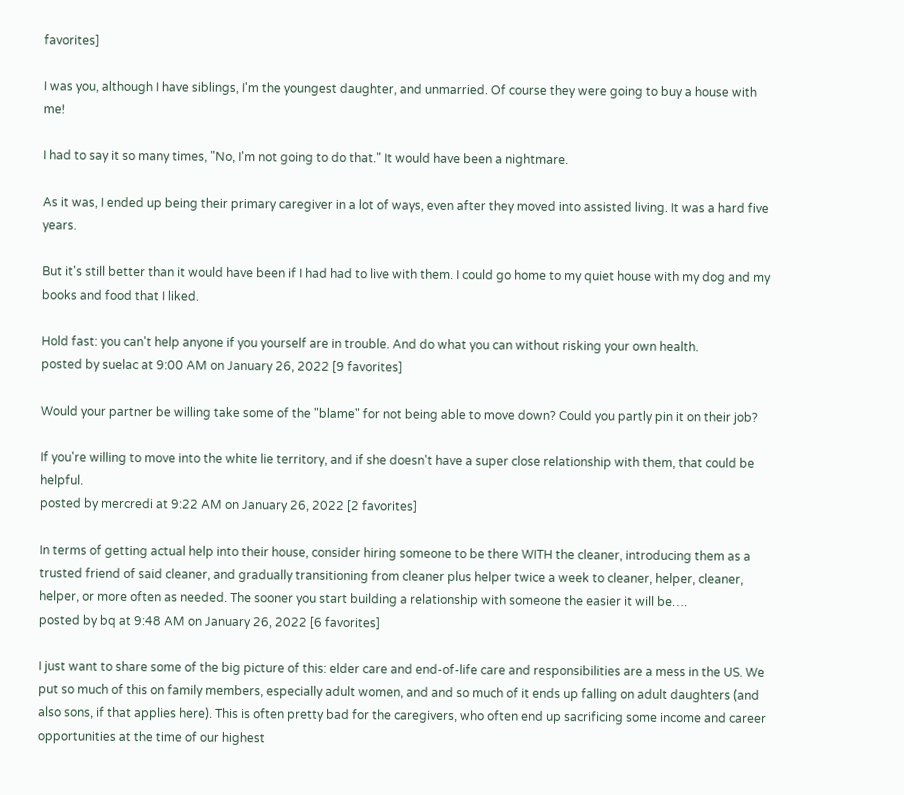favorites]

I was you, although I have siblings, I'm the youngest daughter, and unmarried. Of course they were going to buy a house with me!

I had to say it so many times, "No, I'm not going to do that." It would have been a nightmare.

As it was, I ended up being their primary caregiver in a lot of ways, even after they moved into assisted living. It was a hard five years.

But it's still better than it would have been if I had had to live with them. I could go home to my quiet house with my dog and my books and food that I liked.

Hold fast: you can't help anyone if you yourself are in trouble. And do what you can without risking your own health.
posted by suelac at 9:00 AM on January 26, 2022 [9 favorites]

Would your partner be willing take some of the "blame" for not being able to move down? Could you partly pin it on their job?

If you're willing to move into the white lie territory, and if she doesn't have a super close relationship with them, that could be helpful.
posted by mercredi at 9:22 AM on January 26, 2022 [2 favorites]

In terms of getting actual help into their house, consider hiring someone to be there WITH the cleaner, introducing them as a trusted friend of said cleaner, and gradually transitioning from cleaner plus helper twice a week to cleaner, helper, cleaner, helper, or more often as needed. The sooner you start building a relationship with someone the easier it will be….
posted by bq at 9:48 AM on January 26, 2022 [6 favorites]

I just want to share some of the big picture of this: elder care and end-of-life care and responsibilities are a mess in the US. We put so much of this on family members, especially adult women, and and so much of it ends up falling on adult daughters (and also sons, if that applies here). This is often pretty bad for the caregivers, who often end up sacrificing some income and career opportunities at the time of our highest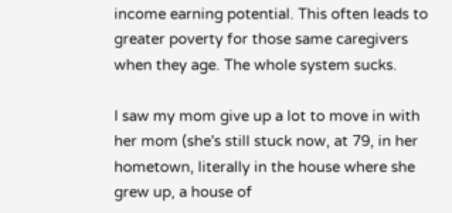income earning potential. This often leads to greater poverty for those same caregivers when they age. The whole system sucks.

I saw my mom give up a lot to move in with her mom (she's still stuck now, at 79, in her hometown, literally in the house where she grew up, a house of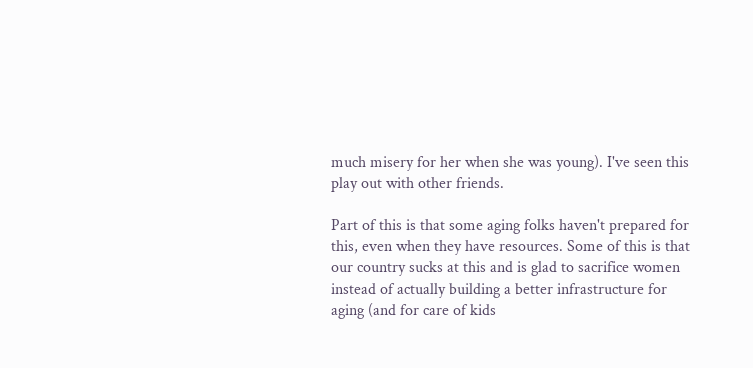much misery for her when she was young). I've seen this play out with other friends.

Part of this is that some aging folks haven't prepared for this, even when they have resources. Some of this is that our country sucks at this and is glad to sacrifice women instead of actually building a better infrastructure for aging (and for care of kids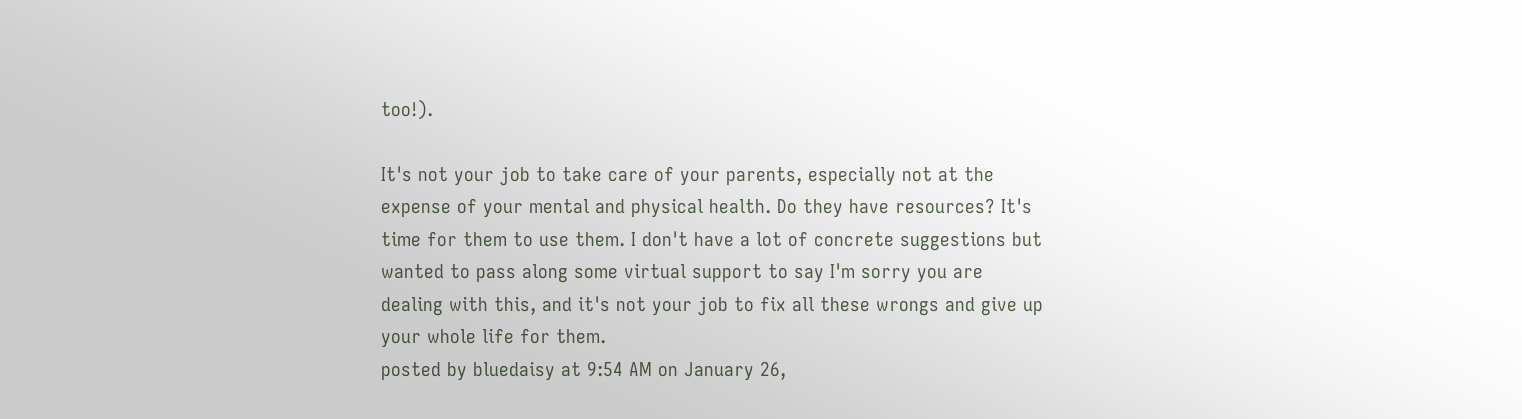too!).

It's not your job to take care of your parents, especially not at the expense of your mental and physical health. Do they have resources? It's time for them to use them. I don't have a lot of concrete suggestions but wanted to pass along some virtual support to say I'm sorry you are dealing with this, and it's not your job to fix all these wrongs and give up your whole life for them.
posted by bluedaisy at 9:54 AM on January 26,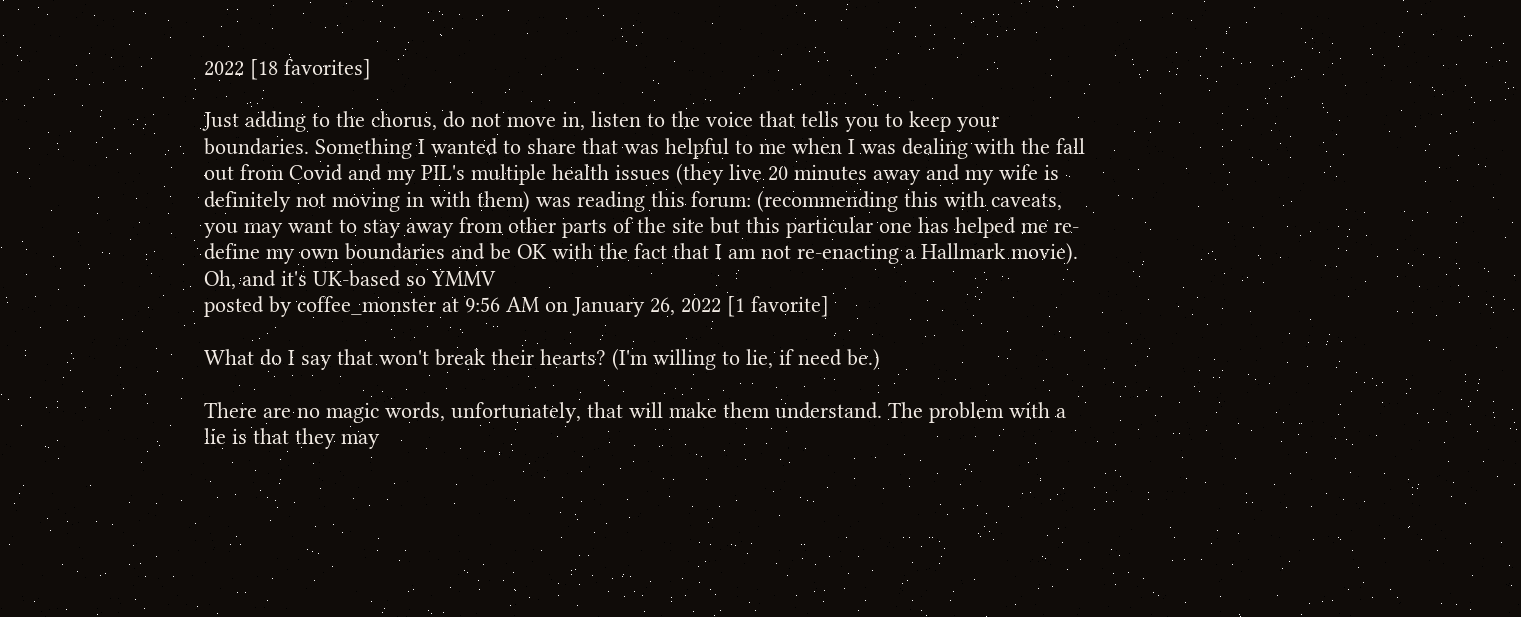2022 [18 favorites]

Just adding to the chorus, do not move in, listen to the voice that tells you to keep your boundaries. Something I wanted to share that was helpful to me when I was dealing with the fall out from Covid and my PIL's multiple health issues (they live 20 minutes away and my wife is definitely not moving in with them) was reading this forum: (recommending this with caveats, you may want to stay away from other parts of the site but this particular one has helped me re-define my own boundaries and be OK with the fact that I am not re-enacting a Hallmark movie). Oh, and it's UK-based so YMMV
posted by coffee_monster at 9:56 AM on January 26, 2022 [1 favorite]

What do I say that won't break their hearts? (I'm willing to lie, if need be.)

There are no magic words, unfortunately, that will make them understand. The problem with a lie is that they may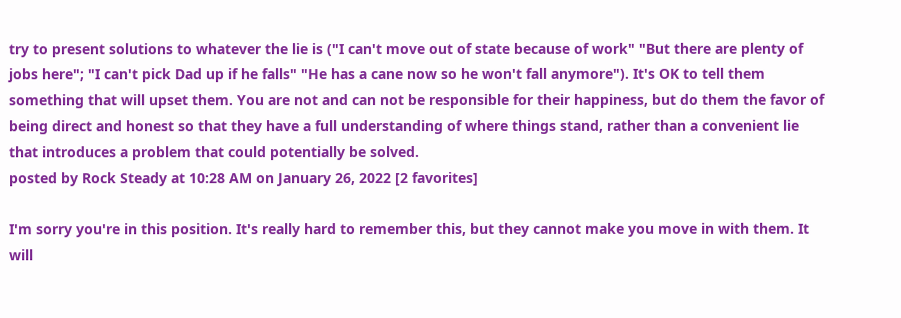try to present solutions to whatever the lie is ("I can't move out of state because of work" "But there are plenty of jobs here"; "I can't pick Dad up if he falls" "He has a cane now so he won't fall anymore"). It's OK to tell them something that will upset them. You are not and can not be responsible for their happiness, but do them the favor of being direct and honest so that they have a full understanding of where things stand, rather than a convenient lie that introduces a problem that could potentially be solved.
posted by Rock Steady at 10:28 AM on January 26, 2022 [2 favorites]

I'm sorry you're in this position. It's really hard to remember this, but they cannot make you move in with them. It will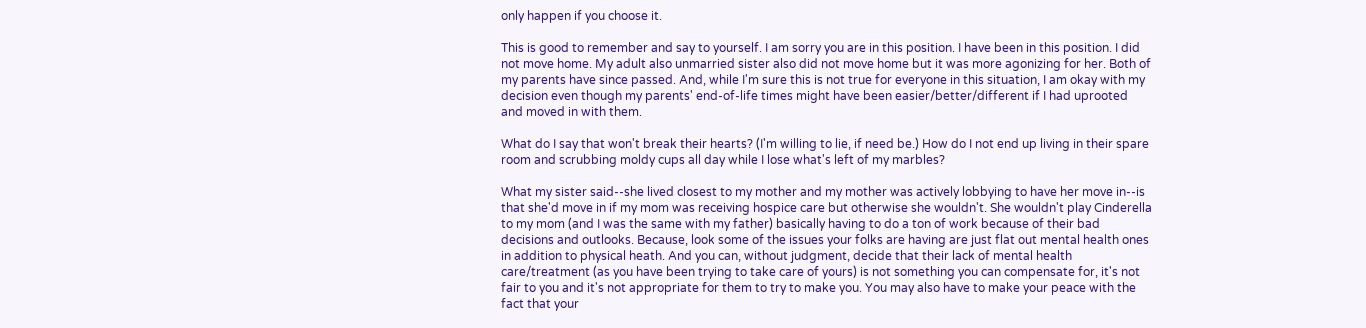only happen if you choose it.

This is good to remember and say to yourself. I am sorry you are in this position. I have been in this position. I did not move home. My adult also unmarried sister also did not move home but it was more agonizing for her. Both of my parents have since passed. And, while I'm sure this is not true for everyone in this situation, I am okay with my decision even though my parents' end-of-life times might have been easier/better/different if I had uprooted and moved in with them.

What do I say that won't break their hearts? (I'm willing to lie, if need be.) How do I not end up living in their spare room and scrubbing moldy cups all day while I lose what's left of my marbles?

What my sister said--she lived closest to my mother and my mother was actively lobbying to have her move in--is that she'd move in if my mom was receiving hospice care but otherwise she wouldn't. She wouldn't play Cinderella to my mom (and I was the same with my father) basically having to do a ton of work because of their bad decisions and outlooks. Because, look some of the issues your folks are having are just flat out mental health ones in addition to physical heath. And you can, without judgment, decide that their lack of mental health care/treatment (as you have been trying to take care of yours) is not something you can compensate for, it's not fair to you and it's not appropriate for them to try to make you. You may also have to make your peace with the fact that your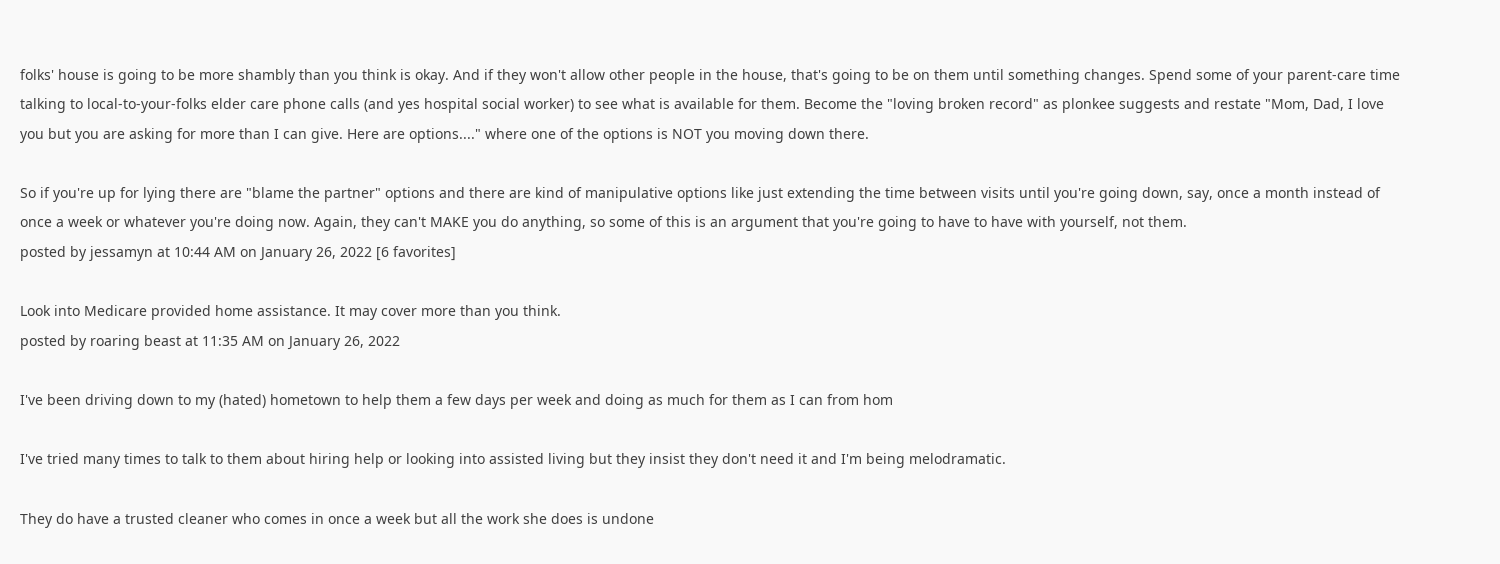folks' house is going to be more shambly than you think is okay. And if they won't allow other people in the house, that's going to be on them until something changes. Spend some of your parent-care time talking to local-to-your-folks elder care phone calls (and yes hospital social worker) to see what is available for them. Become the "loving broken record" as plonkee suggests and restate "Mom, Dad, I love you but you are asking for more than I can give. Here are options...." where one of the options is NOT you moving down there.

So if you're up for lying there are "blame the partner" options and there are kind of manipulative options like just extending the time between visits until you're going down, say, once a month instead of once a week or whatever you're doing now. Again, they can't MAKE you do anything, so some of this is an argument that you're going to have to have with yourself, not them.
posted by jessamyn at 10:44 AM on January 26, 2022 [6 favorites]

Look into Medicare provided home assistance. It may cover more than you think.
posted by roaring beast at 11:35 AM on January 26, 2022

I've been driving down to my (hated) hometown to help them a few days per week and doing as much for them as I can from hom

I've tried many times to talk to them about hiring help or looking into assisted living but they insist they don't need it and I'm being melodramatic.

They do have a trusted cleaner who comes in once a week but all the work she does is undone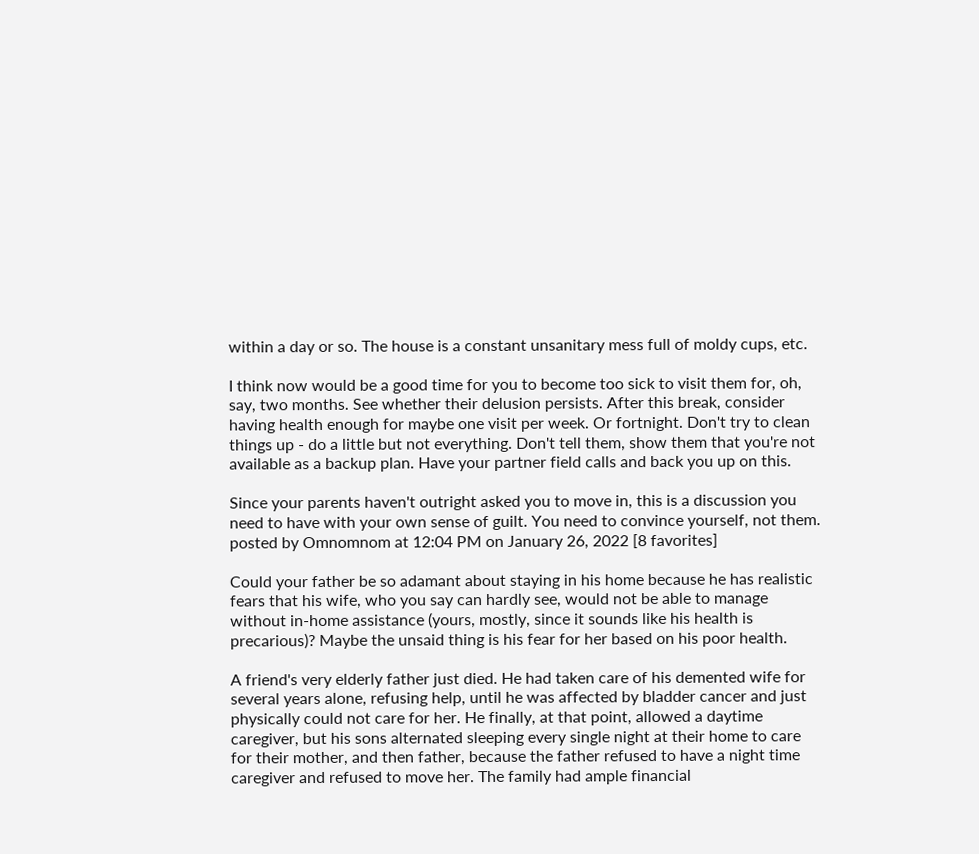within a day or so. The house is a constant unsanitary mess full of moldy cups, etc.

I think now would be a good time for you to become too sick to visit them for, oh, say, two months. See whether their delusion persists. After this break, consider having health enough for maybe one visit per week. Or fortnight. Don't try to clean things up - do a little but not everything. Don't tell them, show them that you're not available as a backup plan. Have your partner field calls and back you up on this.

Since your parents haven't outright asked you to move in, this is a discussion you need to have with your own sense of guilt. You need to convince yourself, not them.
posted by Omnomnom at 12:04 PM on January 26, 2022 [8 favorites]

Could your father be so adamant about staying in his home because he has realistic fears that his wife, who you say can hardly see, would not be able to manage without in-home assistance (yours, mostly, since it sounds like his health is precarious)? Maybe the unsaid thing is his fear for her based on his poor health.

A friend's very elderly father just died. He had taken care of his demented wife for several years alone, refusing help, until he was affected by bladder cancer and just physically could not care for her. He finally, at that point, allowed a daytime caregiver, but his sons alternated sleeping every single night at their home to care for their mother, and then father, because the father refused to have a night time caregiver and refused to move her. The family had ample financial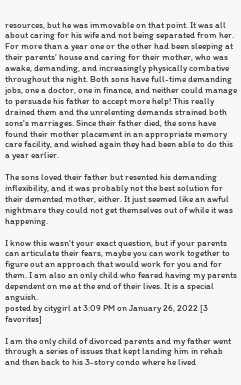resources, but he was immovable on that point. It was all about caring for his wife and not being separated from her. For more than a year one or the other had been sleeping at their parents' house and caring for their mother, who was awake, demanding, and increasingly physically combative throughout the night. Both sons have full-time demanding jobs, one a doctor, one in finance, and neither could manage to persuade his father to accept more help! This really drained them and the unrelenting demands strained both sons's marriages. Since their father died, the sons have found their mother placement in an appropriate memory care facility, and wished again they had been able to do this a year earlier.

The sons loved their father but resented his demanding inflexibility, and it was probably not the best solution for their demented mother, either. It just seemed like an awful nightmare they could not get themselves out of while it was happening.

I know this wasn't your exact question, but if your parents can articulate their fears, maybe you can work together to figure out an approach that would work for you and for them. I am also an only child who feared having my parents dependent on me at the end of their lives. It is a special anguish.
posted by citygirl at 3:09 PM on January 26, 2022 [3 favorites]

I am the only child of divorced parents and my father went through a series of issues that kept landing him in rehab and then back to his 3-story condo where he lived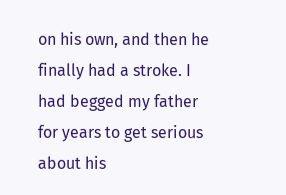on his own, and then he finally had a stroke. I had begged my father for years to get serious about his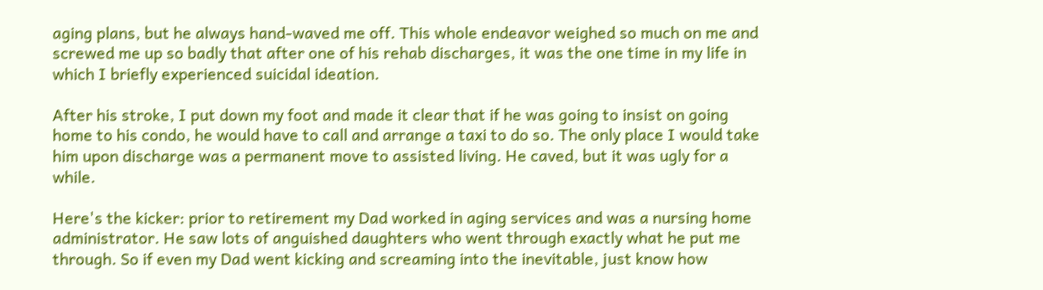aging plans, but he always hand-waved me off. This whole endeavor weighed so much on me and screwed me up so badly that after one of his rehab discharges, it was the one time in my life in which I briefly experienced suicidal ideation.

After his stroke, I put down my foot and made it clear that if he was going to insist on going home to his condo, he would have to call and arrange a taxi to do so. The only place I would take him upon discharge was a permanent move to assisted living. He caved, but it was ugly for a while.

Here's the kicker: prior to retirement my Dad worked in aging services and was a nursing home administrator. He saw lots of anguished daughters who went through exactly what he put me through. So if even my Dad went kicking and screaming into the inevitable, just know how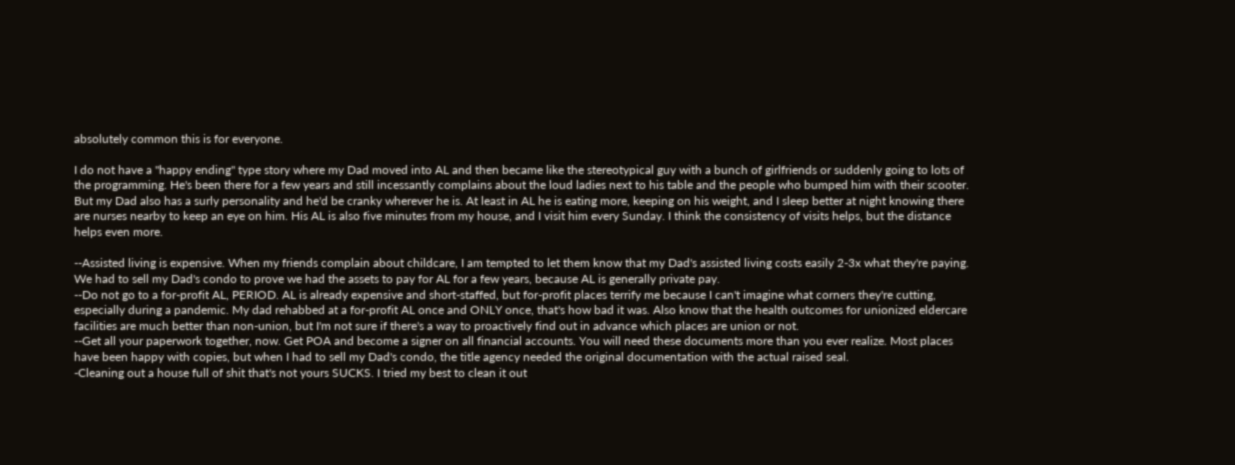absolutely common this is for everyone.

I do not have a "happy ending" type story where my Dad moved into AL and then became like the stereotypical guy with a bunch of girlfriends or suddenly going to lots of the programming. He's been there for a few years and still incessantly complains about the loud ladies next to his table and the people who bumped him with their scooter. But my Dad also has a surly personality and he'd be cranky wherever he is. At least in AL he is eating more, keeping on his weight, and I sleep better at night knowing there are nurses nearby to keep an eye on him. His AL is also five minutes from my house, and I visit him every Sunday. I think the consistency of visits helps, but the distance helps even more.

--Assisted living is expensive. When my friends complain about childcare, I am tempted to let them know that my Dad's assisted living costs easily 2-3x what they're paying. We had to sell my Dad's condo to prove we had the assets to pay for AL for a few years, because AL is generally private pay.
--Do not go to a for-profit AL, PERIOD. AL is already expensive and short-staffed, but for-profit places terrify me because I can't imagine what corners they're cutting, especially during a pandemic. My dad rehabbed at a for-profit AL once and ONLY once, that's how bad it was. Also know that the health outcomes for unionized eldercare facilities are much better than non-union, but I'm not sure if there's a way to proactively find out in advance which places are union or not.
--Get all your paperwork together, now. Get POA and become a signer on all financial accounts. You will need these documents more than you ever realize. Most places have been happy with copies, but when I had to sell my Dad's condo, the title agency needed the original documentation with the actual raised seal.
-Cleaning out a house full of shit that's not yours SUCKS. I tried my best to clean it out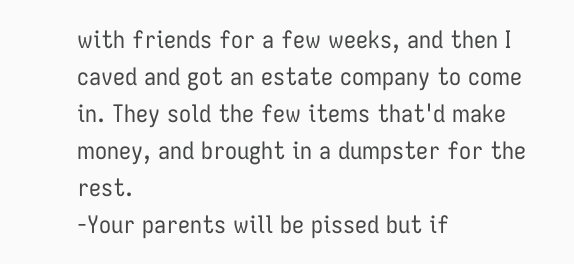with friends for a few weeks, and then I caved and got an estate company to come in. They sold the few items that'd make money, and brought in a dumpster for the rest.
-Your parents will be pissed but if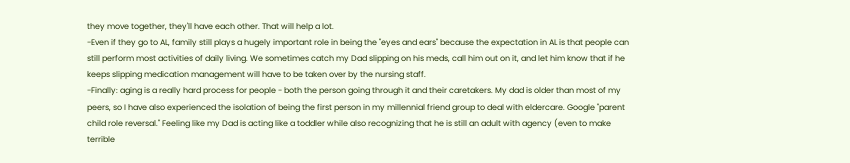they move together, they'll have each other. That will help a lot.
-Even if they go to AL, family still plays a hugely important role in being the "eyes and ears" because the expectation in AL is that people can still perform most activities of daily living. We sometimes catch my Dad slipping on his meds, call him out on it, and let him know that if he keeps slipping medication management will have to be taken over by the nursing staff.
-Finally: aging is a really hard process for people - both the person going through it and their caretakers. My dad is older than most of my peers, so I have also experienced the isolation of being the first person in my millennial friend group to deal with eldercare. Google "parent child role reversal." Feeling like my Dad is acting like a toddler while also recognizing that he is still an adult with agency (even to make terrible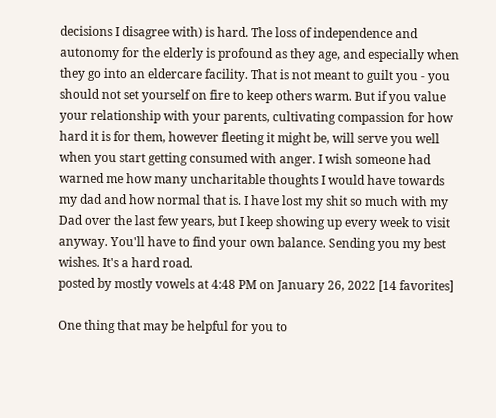decisions I disagree with) is hard. The loss of independence and autonomy for the elderly is profound as they age, and especially when they go into an eldercare facility. That is not meant to guilt you - you should not set yourself on fire to keep others warm. But if you value your relationship with your parents, cultivating compassion for how hard it is for them, however fleeting it might be, will serve you well when you start getting consumed with anger. I wish someone had warned me how many uncharitable thoughts I would have towards my dad and how normal that is. I have lost my shit so much with my Dad over the last few years, but I keep showing up every week to visit anyway. You'll have to find your own balance. Sending you my best wishes. It's a hard road.
posted by mostly vowels at 4:48 PM on January 26, 2022 [14 favorites]

One thing that may be helpful for you to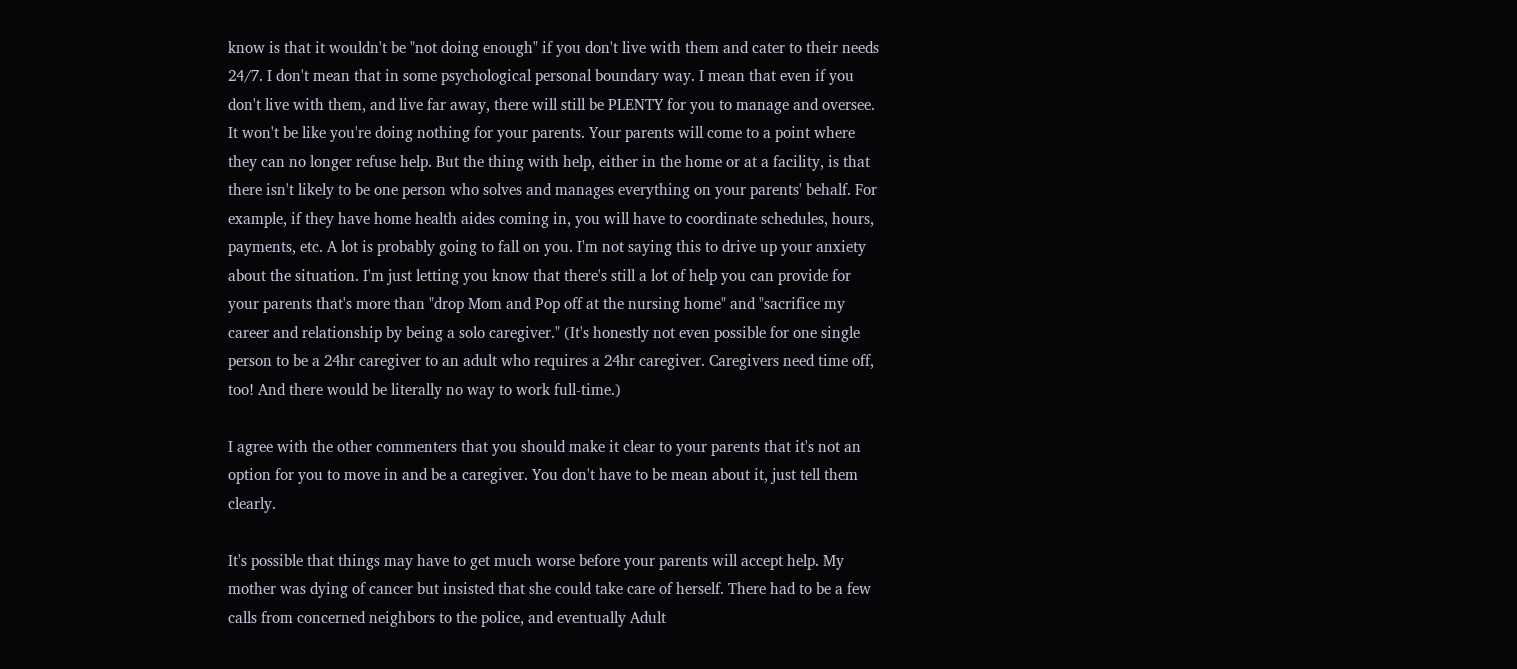know is that it wouldn't be "not doing enough" if you don't live with them and cater to their needs 24/7. I don't mean that in some psychological personal boundary way. I mean that even if you don't live with them, and live far away, there will still be PLENTY for you to manage and oversee. It won't be like you're doing nothing for your parents. Your parents will come to a point where they can no longer refuse help. But the thing with help, either in the home or at a facility, is that there isn't likely to be one person who solves and manages everything on your parents' behalf. For example, if they have home health aides coming in, you will have to coordinate schedules, hours, payments, etc. A lot is probably going to fall on you. I'm not saying this to drive up your anxiety about the situation. I'm just letting you know that there's still a lot of help you can provide for your parents that's more than "drop Mom and Pop off at the nursing home" and "sacrifice my career and relationship by being a solo caregiver." (It's honestly not even possible for one single person to be a 24hr caregiver to an adult who requires a 24hr caregiver. Caregivers need time off, too! And there would be literally no way to work full-time.)

I agree with the other commenters that you should make it clear to your parents that it's not an option for you to move in and be a caregiver. You don't have to be mean about it, just tell them clearly.

It's possible that things may have to get much worse before your parents will accept help. My mother was dying of cancer but insisted that she could take care of herself. There had to be a few calls from concerned neighbors to the police, and eventually Adult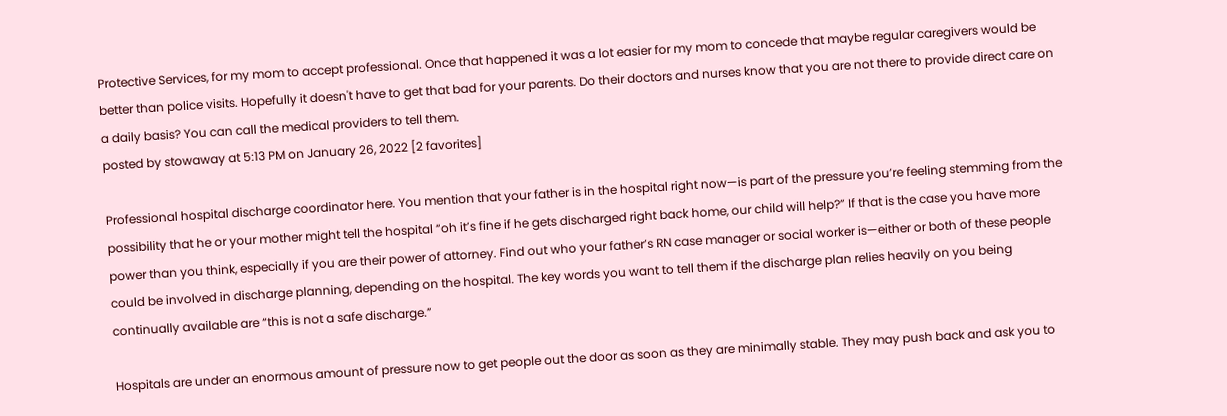Protective Services, for my mom to accept professional. Once that happened it was a lot easier for my mom to concede that maybe regular caregivers would be better than police visits. Hopefully it doesn't have to get that bad for your parents. Do their doctors and nurses know that you are not there to provide direct care on a daily basis? You can call the medical providers to tell them.
posted by stowaway at 5:13 PM on January 26, 2022 [2 favorites]

Professional hospital discharge coordinator here. You mention that your father is in the hospital right now—is part of the pressure you’re feeling stemming from the possibility that he or your mother might tell the hospital “oh it’s fine if he gets discharged right back home, our child will help?” If that is the case you have more power than you think, especially if you are their power of attorney. Find out who your father’s RN case manager or social worker is—either or both of these people could be involved in discharge planning, depending on the hospital. The key words you want to tell them if the discharge plan relies heavily on you being continually available are “this is not a safe discharge.”

Hospitals are under an enormous amount of pressure now to get people out the door as soon as they are minimally stable. They may push back and ask you to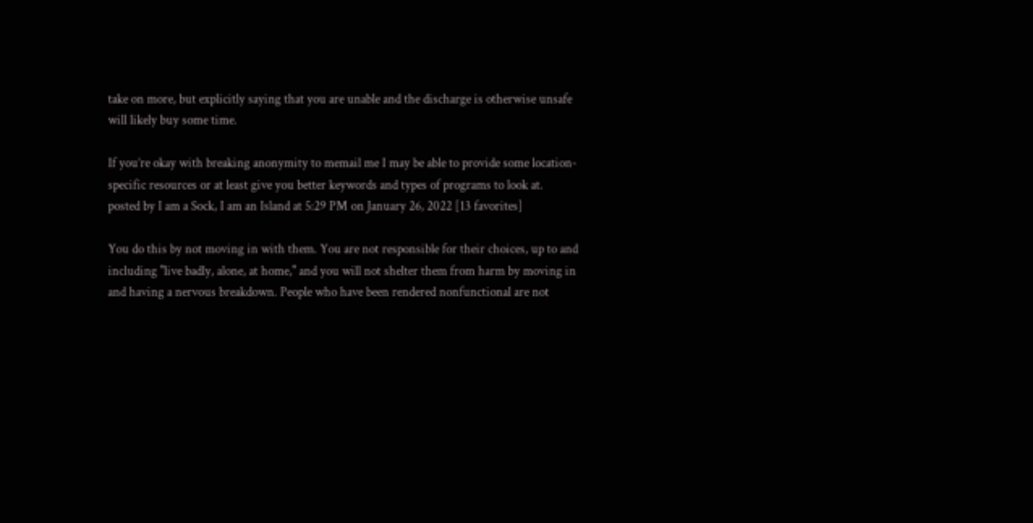take on more, but explicitly saying that you are unable and the discharge is otherwise unsafe will likely buy some time.

If you’re okay with breaking anonymity to memail me I may be able to provide some location-specific resources or at least give you better keywords and types of programs to look at.
posted by I am a Sock, I am an Island at 5:29 PM on January 26, 2022 [13 favorites]

You do this by not moving in with them. You are not responsible for their choices, up to and including "live badly, alone, at home," and you will not shelter them from harm by moving in and having a nervous breakdown. People who have been rendered nonfunctional are not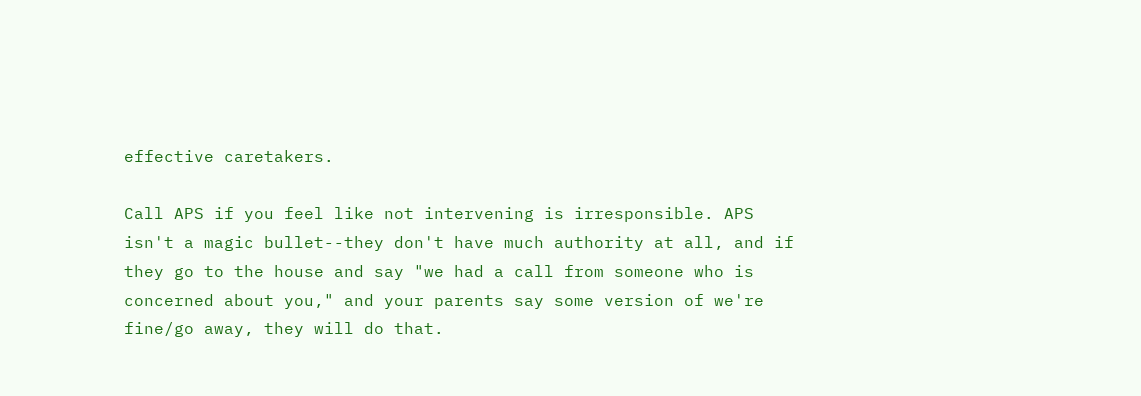effective caretakers.

Call APS if you feel like not intervening is irresponsible. APS isn't a magic bullet--they don't have much authority at all, and if they go to the house and say "we had a call from someone who is concerned about you," and your parents say some version of we're fine/go away, they will do that.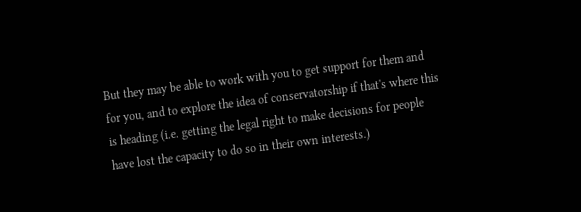But they may be able to work with you to get support for them and for you, and to explore the idea of conservatorship if that's where this is heading (i.e. getting the legal right to make decisions for people have lost the capacity to do so in their own interests.)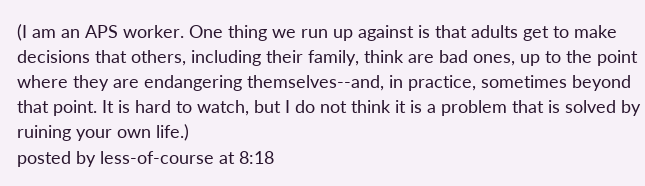(I am an APS worker. One thing we run up against is that adults get to make decisions that others, including their family, think are bad ones, up to the point where they are endangering themselves--and, in practice, sometimes beyond that point. It is hard to watch, but I do not think it is a problem that is solved by ruining your own life.)
posted by less-of-course at 8:18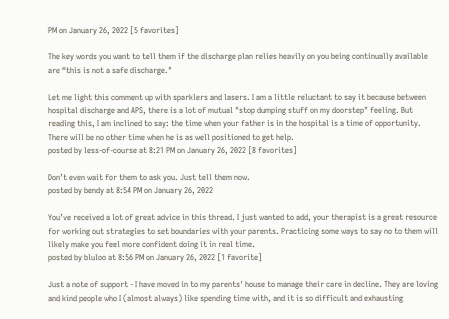PM on January 26, 2022 [5 favorites]

The key words you want to tell them if the discharge plan relies heavily on you being continually available are “this is not a safe discharge."

Let me light this comment up with sparklers and lasers. I am a little reluctant to say it because between hospital discharge and APS, there is a lot of mutual "stop dumping stuff on my doorstep" feeling. But reading this, I am inclined to say: the time when your father is in the hospital is a time of opportunity. There will be no other time when he is as well positioned to get help.
posted by less-of-course at 8:21 PM on January 26, 2022 [8 favorites]

Don’t even wait for them to ask you. Just tell them now.
posted by bendy at 8:54 PM on January 26, 2022

You’ve received a lot of great advice in this thread. I just wanted to add, your therapist is a great resource for working out strategies to set boundaries with your parents. Practicing some ways to say no to them will likely make you feel more confident doing it in real time.
posted by bluloo at 8:56 PM on January 26, 2022 [1 favorite]

Just a note of support - I have moved in to my parents' house to manage their care in decline. They are loving and kind people who I (almost always) like spending time with, and it is so difficult and exhausting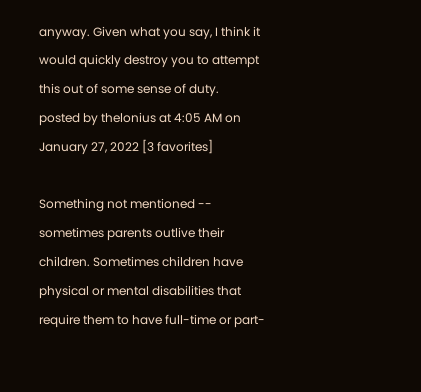anyway. Given what you say, I think it would quickly destroy you to attempt this out of some sense of duty.
posted by thelonius at 4:05 AM on January 27, 2022 [3 favorites]

Something not mentioned -- sometimes parents outlive their children. Sometimes children have physical or mental disabilities that require them to have full-time or part-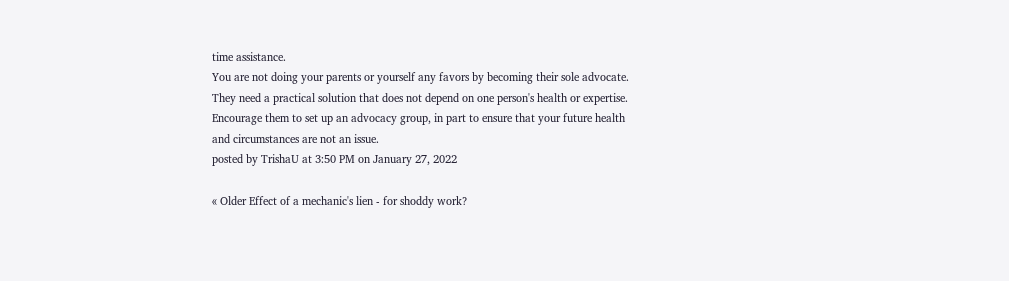time assistance.
You are not doing your parents or yourself any favors by becoming their sole advocate. They need a practical solution that does not depend on one person's health or expertise.
Encourage them to set up an advocacy group, in part to ensure that your future health and circumstances are not an issue.
posted by TrishaU at 3:50 PM on January 27, 2022

« Older Effect of a mechanic's lien - for shoddy work?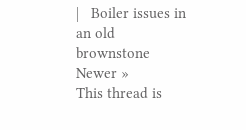|   Boiler issues in an old brownstone Newer »
This thread is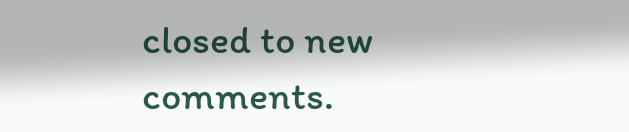closed to new comments.